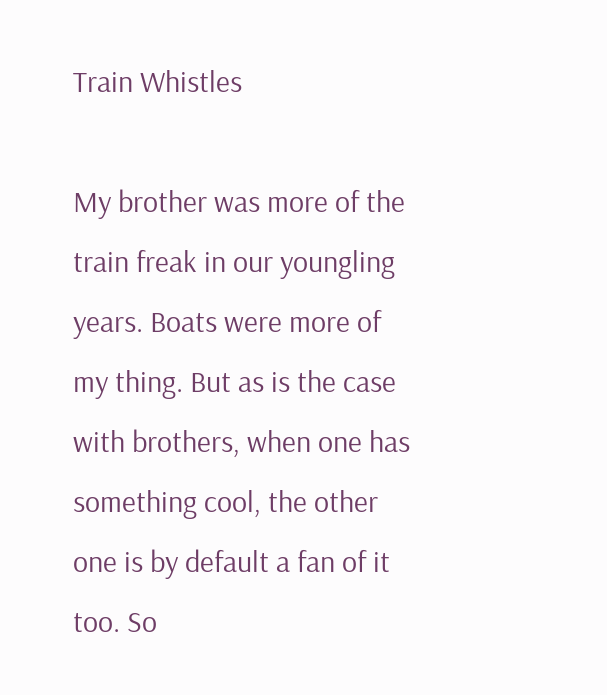Train Whistles

My brother was more of the train freak in our youngling years. Boats were more of my thing. But as is the case with brothers, when one has something cool, the other one is by default a fan of it too. So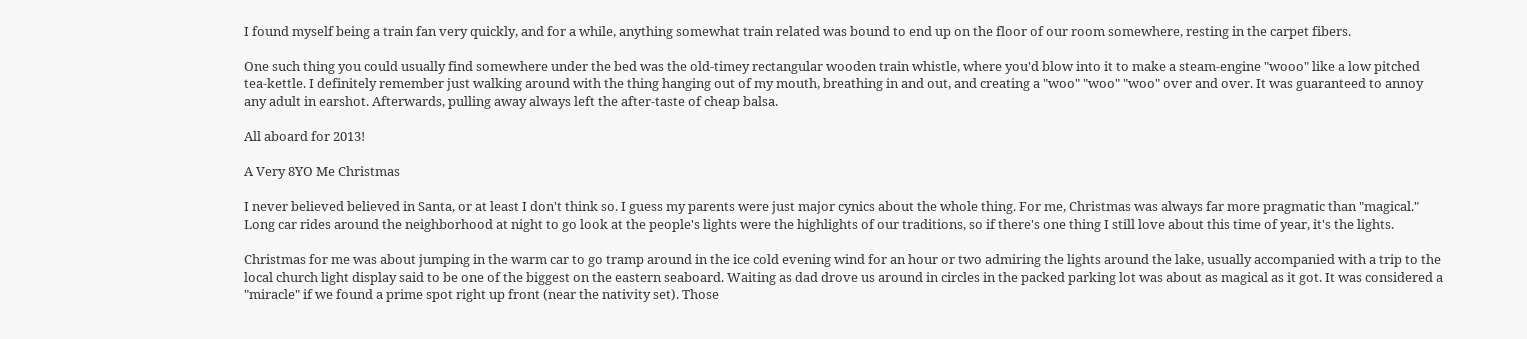I found myself being a train fan very quickly, and for a while, anything somewhat train related was bound to end up on the floor of our room somewhere, resting in the carpet fibers.

One such thing you could usually find somewhere under the bed was the old-timey rectangular wooden train whistle, where you'd blow into it to make a steam-engine "wooo" like a low pitched tea-kettle. I definitely remember just walking around with the thing hanging out of my mouth, breathing in and out, and creating a "woo" "woo" "woo" over and over. It was guaranteed to annoy any adult in earshot. Afterwards, pulling away always left the after-taste of cheap balsa.

All aboard for 2013!

A Very 8YO Me Christmas

I never believed believed in Santa, or at least I don't think so. I guess my parents were just major cynics about the whole thing. For me, Christmas was always far more pragmatic than "magical." Long car rides around the neighborhood at night to go look at the people's lights were the highlights of our traditions, so if there's one thing I still love about this time of year, it's the lights.

Christmas for me was about jumping in the warm car to go tramp around in the ice cold evening wind for an hour or two admiring the lights around the lake, usually accompanied with a trip to the local church light display said to be one of the biggest on the eastern seaboard. Waiting as dad drove us around in circles in the packed parking lot was about as magical as it got. It was considered a "miracle" if we found a prime spot right up front (near the nativity set). Those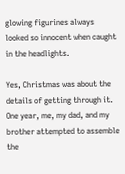glowing figurines always looked so innocent when caught in the headlights.

Yes, Christmas was about the details of getting through it. One year, me, my dad, and my brother attempted to assemble the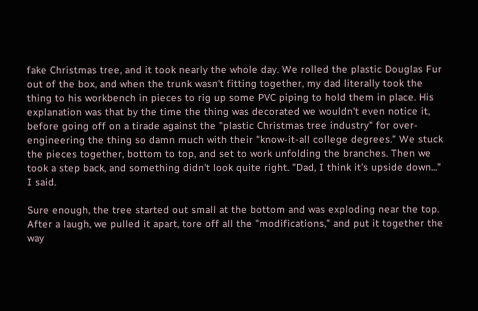fake Christmas tree, and it took nearly the whole day. We rolled the plastic Douglas Fur out of the box, and when the trunk wasn't fitting together, my dad literally took the thing to his workbench in pieces to rig up some PVC piping to hold them in place. His explanation was that by the time the thing was decorated we wouldn't even notice it, before going off on a tirade against the "plastic Christmas tree industry" for over-engineering the thing so damn much with their "know-it-all college degrees." We stuck the pieces together, bottom to top, and set to work unfolding the branches. Then we took a step back, and something didn't look quite right. "Dad, I think it's upside down..." I said.

Sure enough, the tree started out small at the bottom and was exploding near the top. After a laugh, we pulled it apart, tore off all the "modifications," and put it together the way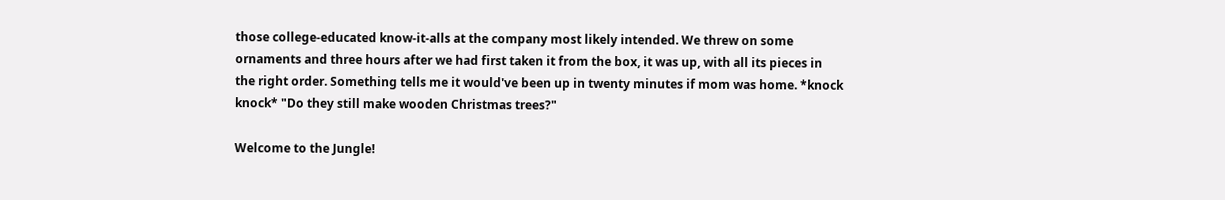those college-educated know-it-alls at the company most likely intended. We threw on some ornaments and three hours after we had first taken it from the box, it was up, with all its pieces in the right order. Something tells me it would've been up in twenty minutes if mom was home. *knock knock* "Do they still make wooden Christmas trees?"

Welcome to the Jungle!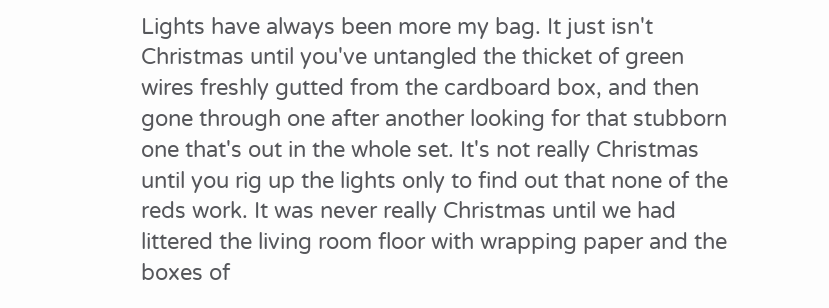Lights have always been more my bag. It just isn't Christmas until you've untangled the thicket of green wires freshly gutted from the cardboard box, and then gone through one after another looking for that stubborn one that's out in the whole set. It's not really Christmas until you rig up the lights only to find out that none of the reds work. It was never really Christmas until we had littered the living room floor with wrapping paper and the boxes of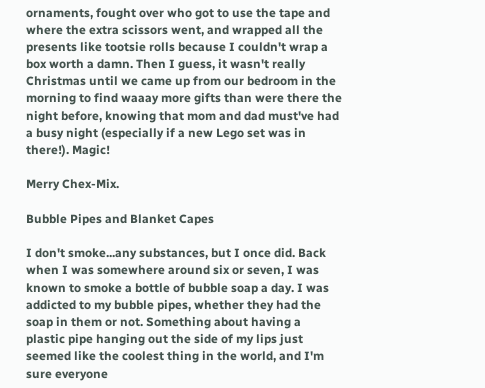ornaments, fought over who got to use the tape and where the extra scissors went, and wrapped all the presents like tootsie rolls because I couldn't wrap a box worth a damn. Then I guess, it wasn't really Christmas until we came up from our bedroom in the morning to find waaay more gifts than were there the night before, knowing that mom and dad must've had a busy night (especially if a new Lego set was in there!). Magic!

Merry Chex-Mix.

Bubble Pipes and Blanket Capes

I don't smoke...any substances, but I once did. Back when I was somewhere around six or seven, I was known to smoke a bottle of bubble soap a day. I was addicted to my bubble pipes, whether they had the soap in them or not. Something about having a plastic pipe hanging out the side of my lips just seemed like the coolest thing in the world, and I'm sure everyone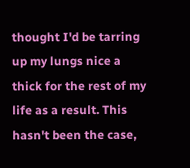thought I'd be tarring up my lungs nice a thick for the rest of my life as a result. This hasn't been the case,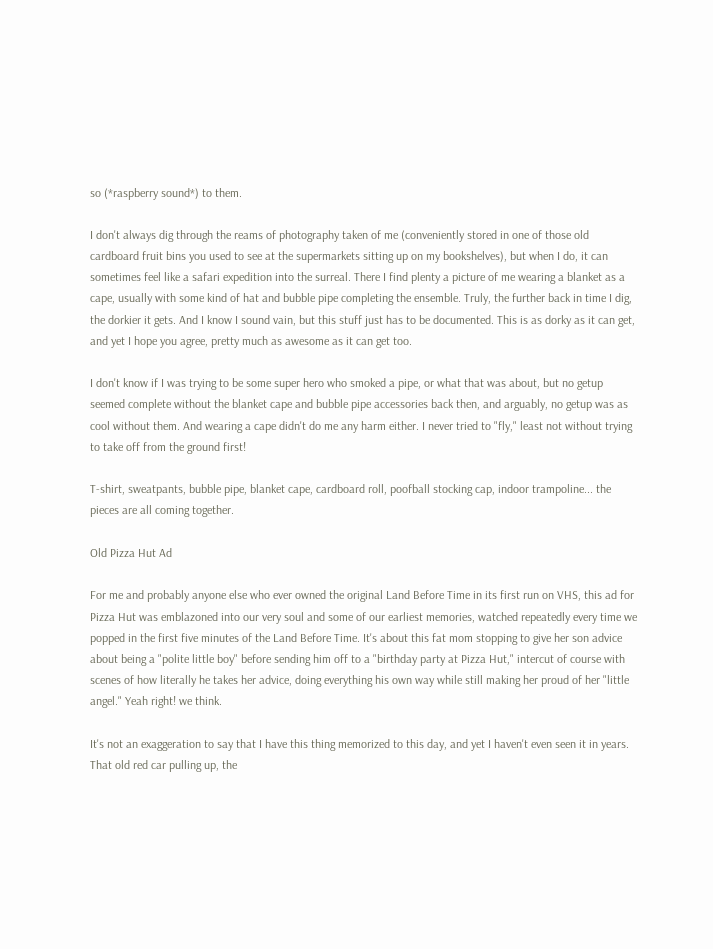so (*raspberry sound*) to them.

I don't always dig through the reams of photography taken of me (conveniently stored in one of those old cardboard fruit bins you used to see at the supermarkets sitting up on my bookshelves), but when I do, it can sometimes feel like a safari expedition into the surreal. There I find plenty a picture of me wearing a blanket as a cape, usually with some kind of hat and bubble pipe completing the ensemble. Truly, the further back in time I dig, the dorkier it gets. And I know I sound vain, but this stuff just has to be documented. This is as dorky as it can get, and yet I hope you agree, pretty much as awesome as it can get too.

I don't know if I was trying to be some super hero who smoked a pipe, or what that was about, but no getup seemed complete without the blanket cape and bubble pipe accessories back then, and arguably, no getup was as cool without them. And wearing a cape didn't do me any harm either. I never tried to "fly," least not without trying to take off from the ground first!

T-shirt, sweatpants, bubble pipe, blanket cape, cardboard roll, poofball stocking cap, indoor trampoline... the pieces are all coming together.

Old Pizza Hut Ad

For me and probably anyone else who ever owned the original Land Before Time in its first run on VHS, this ad for Pizza Hut was emblazoned into our very soul and some of our earliest memories, watched repeatedly every time we popped in the first five minutes of the Land Before Time. It's about this fat mom stopping to give her son advice about being a "polite little boy" before sending him off to a "birthday party at Pizza Hut," intercut of course with scenes of how literally he takes her advice, doing everything his own way while still making her proud of her "little angel." Yeah right! we think.

It's not an exaggeration to say that I have this thing memorized to this day, and yet I haven't even seen it in years. That old red car pulling up, the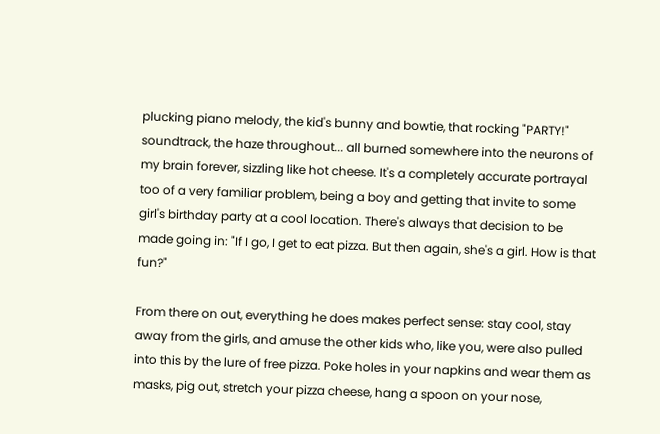plucking piano melody, the kid's bunny and bowtie, that rocking "PARTY!" soundtrack, the haze throughout... all burned somewhere into the neurons of my brain forever, sizzling like hot cheese. It's a completely accurate portrayal too of a very familiar problem, being a boy and getting that invite to some girl's birthday party at a cool location. There's always that decision to be made going in: "If I go, I get to eat pizza. But then again, she's a girl. How is that fun?"

From there on out, everything he does makes perfect sense: stay cool, stay away from the girls, and amuse the other kids who, like you, were also pulled into this by the lure of free pizza. Poke holes in your napkins and wear them as masks, pig out, stretch your pizza cheese, hang a spoon on your nose,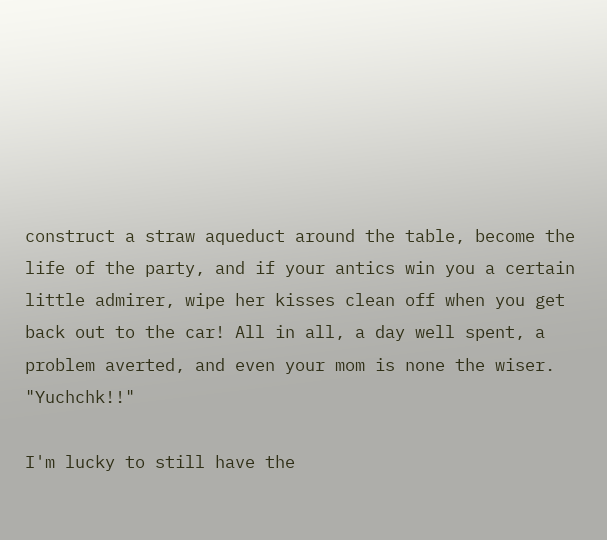construct a straw aqueduct around the table, become the life of the party, and if your antics win you a certain little admirer, wipe her kisses clean off when you get back out to the car! All in all, a day well spent, a problem averted, and even your mom is none the wiser. "Yuchchk!!"

I'm lucky to still have the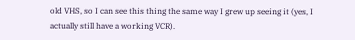old VHS, so I can see this thing the same way I grew up seeing it (yes, I actually still have a working VCR).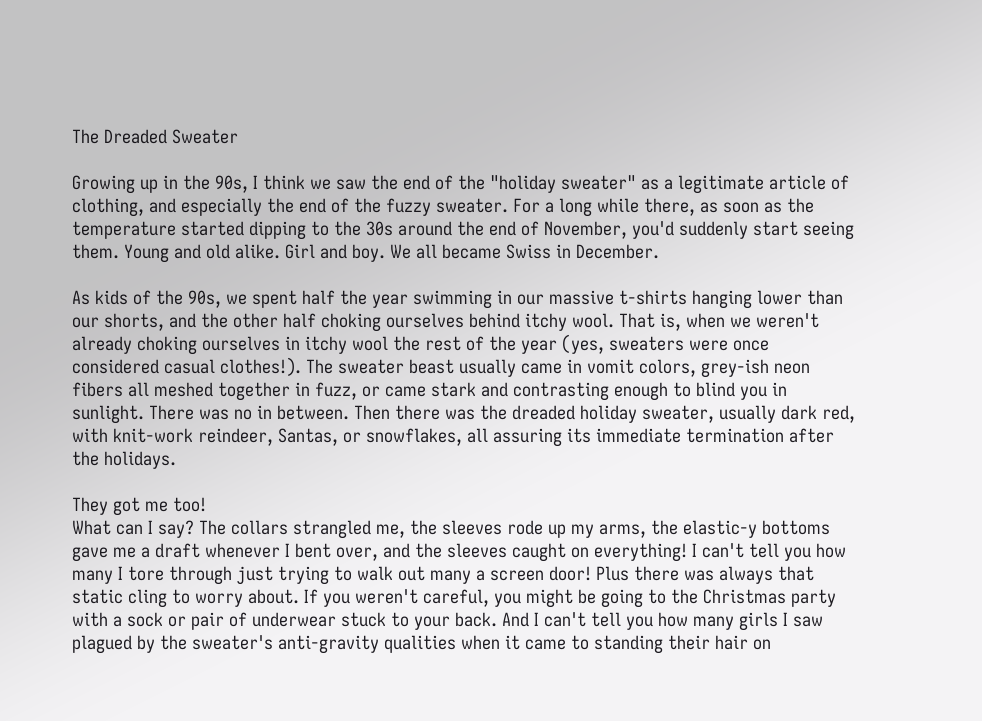The Dreaded Sweater

Growing up in the 90s, I think we saw the end of the "holiday sweater" as a legitimate article of clothing, and especially the end of the fuzzy sweater. For a long while there, as soon as the temperature started dipping to the 30s around the end of November, you'd suddenly start seeing them. Young and old alike. Girl and boy. We all became Swiss in December.

As kids of the 90s, we spent half the year swimming in our massive t-shirts hanging lower than our shorts, and the other half choking ourselves behind itchy wool. That is, when we weren't already choking ourselves in itchy wool the rest of the year (yes, sweaters were once considered casual clothes!). The sweater beast usually came in vomit colors, grey-ish neon fibers all meshed together in fuzz, or came stark and contrasting enough to blind you in sunlight. There was no in between. Then there was the dreaded holiday sweater, usually dark red, with knit-work reindeer, Santas, or snowflakes, all assuring its immediate termination after the holidays.

They got me too!
What can I say? The collars strangled me, the sleeves rode up my arms, the elastic-y bottoms gave me a draft whenever I bent over, and the sleeves caught on everything! I can't tell you how many I tore through just trying to walk out many a screen door! Plus there was always that static cling to worry about. If you weren't careful, you might be going to the Christmas party with a sock or pair of underwear stuck to your back. And I can't tell you how many girls I saw plagued by the sweater's anti-gravity qualities when it came to standing their hair on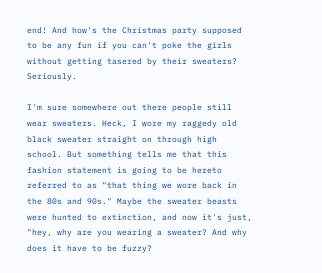end! And how's the Christmas party supposed to be any fun if you can't poke the girls without getting tasered by their sweaters? Seriously.

I'm sure somewhere out there people still wear sweaters. Heck, I wore my raggedy old black sweater straight on through high school. But something tells me that this fashion statement is going to be hereto referred to as "that thing we wore back in the 80s and 90s." Maybe the sweater beasts were hunted to extinction, and now it's just, "hey, why are you wearing a sweater? And why does it have to be fuzzy?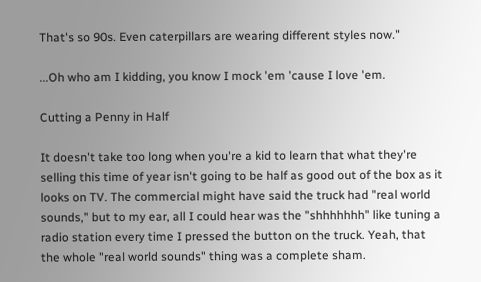That's so 90s. Even caterpillars are wearing different styles now."

...Oh who am I kidding, you know I mock 'em 'cause I love 'em.

Cutting a Penny in Half

It doesn't take too long when you're a kid to learn that what they're selling this time of year isn't going to be half as good out of the box as it looks on TV. The commercial might have said the truck had "real world sounds," but to my ear, all I could hear was the "shhhhhhh" like tuning a radio station every time I pressed the button on the truck. Yeah, that the whole "real world sounds" thing was a complete sham.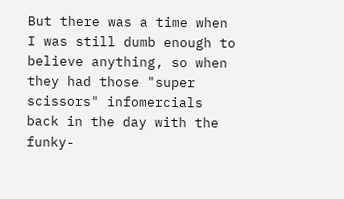But there was a time when I was still dumb enough to believe anything, so when they had those "super scissors" infomercials back in the day with the funky-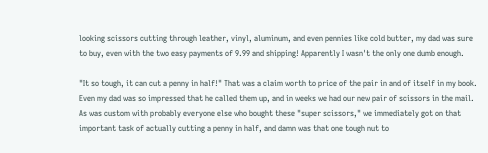looking scissors cutting through leather, vinyl, aluminum, and even pennies like cold butter, my dad was sure to buy, even with the two easy payments of 9.99 and shipping! Apparently I wasn't the only one dumb enough.

"It so tough, it can cut a penny in half!" That was a claim worth to price of the pair in and of itself in my book. Even my dad was so impressed that he called them up, and in weeks we had our new pair of scissors in the mail. As was custom with probably everyone else who bought these "super scissors," we immediately got on that important task of actually cutting a penny in half, and damn was that one tough nut to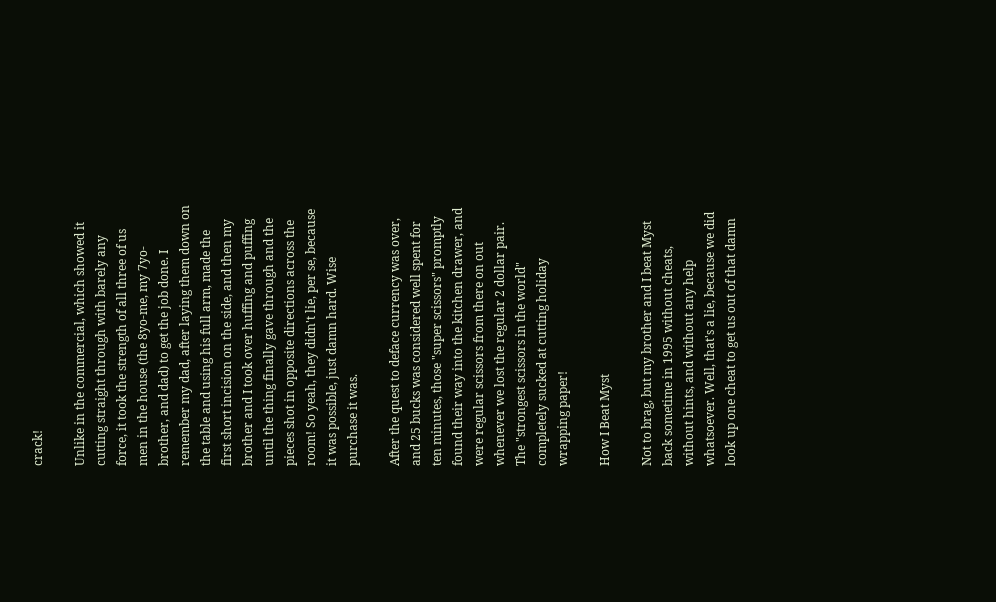crack!

Unlike in the commercial, which showed it cutting straight through with barely any force, it took the strength of all three of us men in the house (the 8yo-me, my 7yo-brother, and dad) to get the job done. I remember my dad, after laying them down on the table and using his full arm, made the first short incision on the side, and then my brother and I took over huffing and puffing until the thing finally gave through and the pieces shot in opposite directions across the room! So yeah, they didn't lie, per se, because it was possible, just damn hard. Wise purchase it was.

After the quest to deface currency was over, and 25 bucks was considered well spent for ten minutes, those "super scissors" promptly found their way into the kitchen drawer, and were regular scissors from there on out whenever we lost the regular 2 dollar pair. The "strongest scissors in the world" completely sucked at cutting holiday wrapping paper!

How I Beat Myst

Not to brag, but my brother and I beat Myst back sometime in 1995 without cheats, without hints, and without any help whatsoever. Well, that's a lie, because we did look up one cheat to get us out of that damn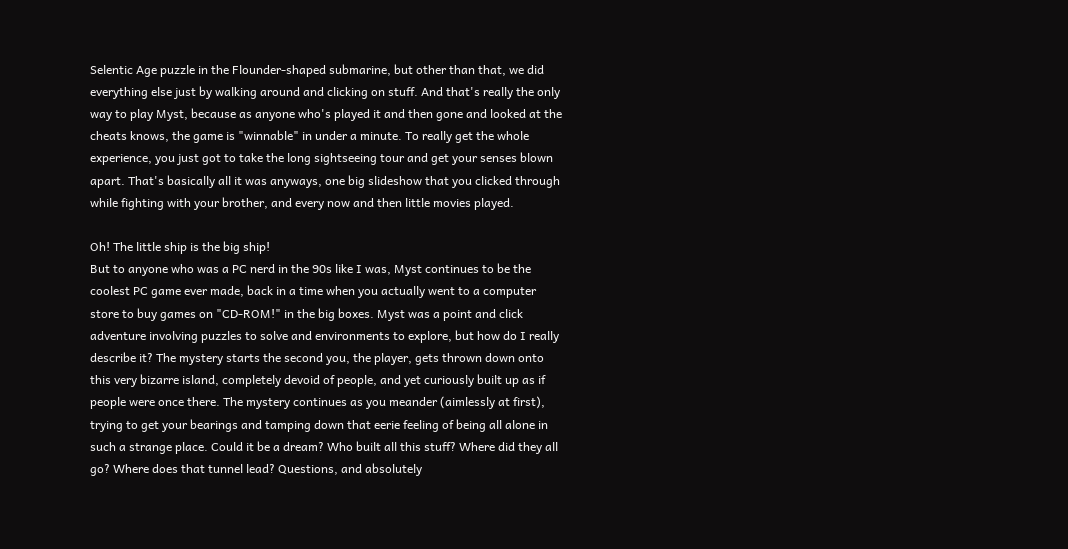Selentic Age puzzle in the Flounder-shaped submarine, but other than that, we did everything else just by walking around and clicking on stuff. And that's really the only way to play Myst, because as anyone who's played it and then gone and looked at the cheats knows, the game is "winnable" in under a minute. To really get the whole experience, you just got to take the long sightseeing tour and get your senses blown apart. That's basically all it was anyways, one big slideshow that you clicked through while fighting with your brother, and every now and then little movies played.

Oh! The little ship is the big ship!
But to anyone who was a PC nerd in the 90s like I was, Myst continues to be the coolest PC game ever made, back in a time when you actually went to a computer store to buy games on "CD-ROM!" in the big boxes. Myst was a point and click adventure involving puzzles to solve and environments to explore, but how do I really describe it? The mystery starts the second you, the player, gets thrown down onto this very bizarre island, completely devoid of people, and yet curiously built up as if people were once there. The mystery continues as you meander (aimlessly at first), trying to get your bearings and tamping down that eerie feeling of being all alone in such a strange place. Could it be a dream? Who built all this stuff? Where did they all go? Where does that tunnel lead? Questions, and absolutely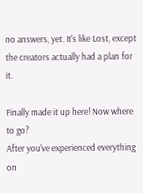no answers, yet. It's like Lost, except the creators actually had a plan for it.

Finally made it up here! Now where to go?
After you've experienced everything on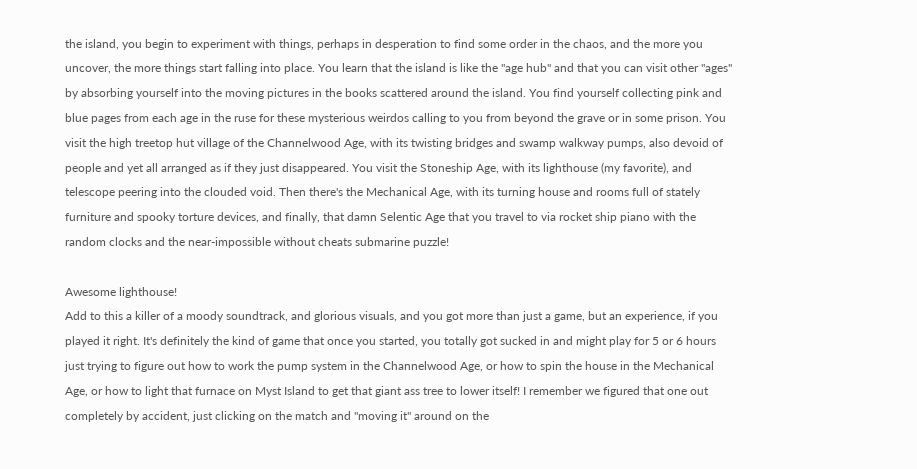the island, you begin to experiment with things, perhaps in desperation to find some order in the chaos, and the more you uncover, the more things start falling into place. You learn that the island is like the "age hub" and that you can visit other "ages" by absorbing yourself into the moving pictures in the books scattered around the island. You find yourself collecting pink and blue pages from each age in the ruse for these mysterious weirdos calling to you from beyond the grave or in some prison. You visit the high treetop hut village of the Channelwood Age, with its twisting bridges and swamp walkway pumps, also devoid of people and yet all arranged as if they just disappeared. You visit the Stoneship Age, with its lighthouse (my favorite), and telescope peering into the clouded void. Then there's the Mechanical Age, with its turning house and rooms full of stately furniture and spooky torture devices, and finally, that damn Selentic Age that you travel to via rocket ship piano with the random clocks and the near-impossible without cheats submarine puzzle!

Awesome lighthouse!
Add to this a killer of a moody soundtrack, and glorious visuals, and you got more than just a game, but an experience, if you played it right. It's definitely the kind of game that once you started, you totally got sucked in and might play for 5 or 6 hours just trying to figure out how to work the pump system in the Channelwood Age, or how to spin the house in the Mechanical Age, or how to light that furnace on Myst Island to get that giant ass tree to lower itself! I remember we figured that one out completely by accident, just clicking on the match and "moving it" around on the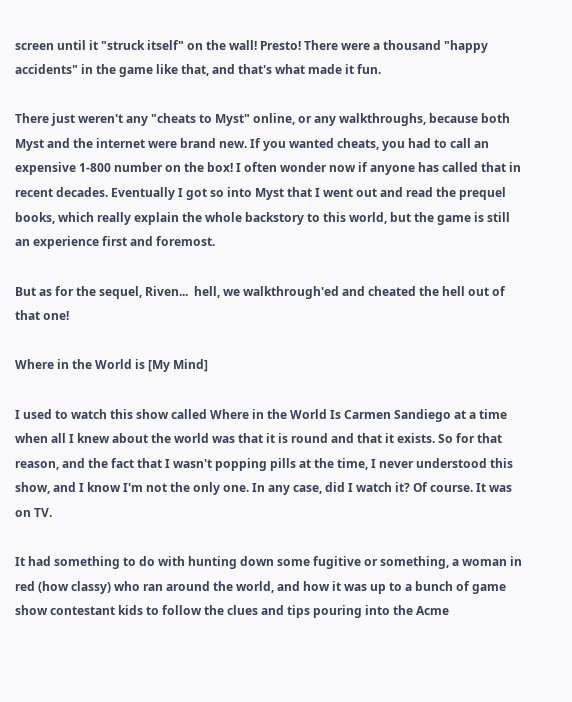screen until it "struck itself" on the wall! Presto! There were a thousand "happy accidents" in the game like that, and that's what made it fun.

There just weren't any "cheats to Myst" online, or any walkthroughs, because both Myst and the internet were brand new. If you wanted cheats, you had to call an expensive 1-800 number on the box! I often wonder now if anyone has called that in recent decades. Eventually I got so into Myst that I went out and read the prequel books, which really explain the whole backstory to this world, but the game is still an experience first and foremost.

But as for the sequel, Riven...  hell, we walkthrough'ed and cheated the hell out of that one!

Where in the World is [My Mind]

I used to watch this show called Where in the World Is Carmen Sandiego at a time when all I knew about the world was that it is round and that it exists. So for that reason, and the fact that I wasn't popping pills at the time, I never understood this show, and I know I'm not the only one. In any case, did I watch it? Of course. It was on TV.

It had something to do with hunting down some fugitive or something, a woman in red (how classy) who ran around the world, and how it was up to a bunch of game show contestant kids to follow the clues and tips pouring into the Acme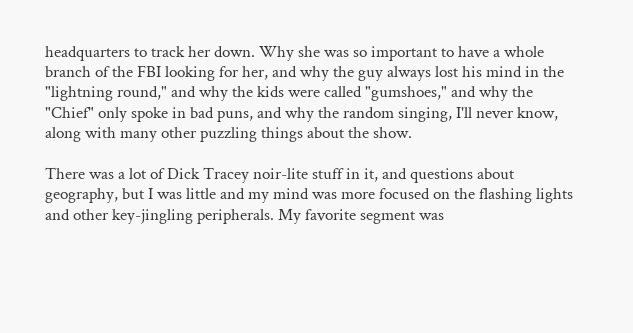headquarters to track her down. Why she was so important to have a whole branch of the FBI looking for her, and why the guy always lost his mind in the "lightning round," and why the kids were called "gumshoes," and why the "Chief" only spoke in bad puns, and why the random singing, I'll never know, along with many other puzzling things about the show.

There was a lot of Dick Tracey noir-lite stuff in it, and questions about geography, but I was little and my mind was more focused on the flashing lights and other key-jingling peripherals. My favorite segment was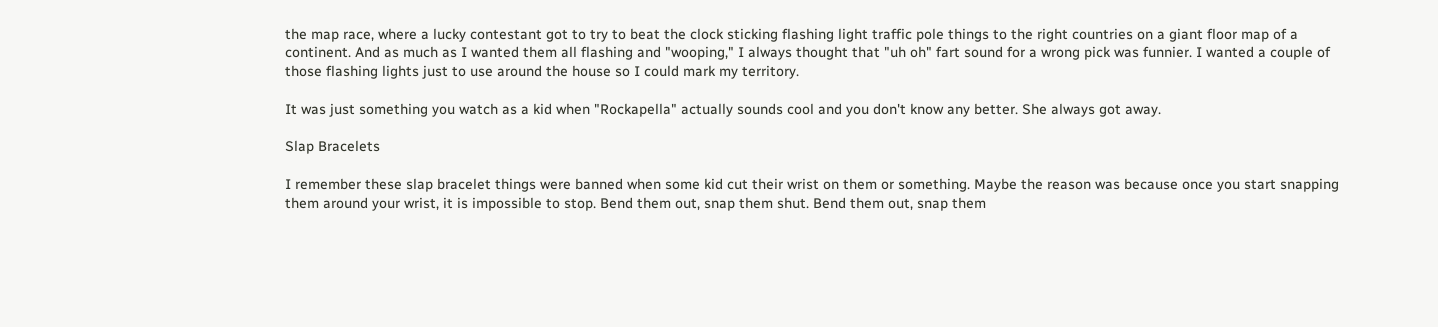the map race, where a lucky contestant got to try to beat the clock sticking flashing light traffic pole things to the right countries on a giant floor map of a continent. And as much as I wanted them all flashing and "wooping," I always thought that "uh oh" fart sound for a wrong pick was funnier. I wanted a couple of those flashing lights just to use around the house so I could mark my territory.

It was just something you watch as a kid when "Rockapella" actually sounds cool and you don't know any better. She always got away.

Slap Bracelets

I remember these slap bracelet things were banned when some kid cut their wrist on them or something. Maybe the reason was because once you start snapping them around your wrist, it is impossible to stop. Bend them out, snap them shut. Bend them out, snap them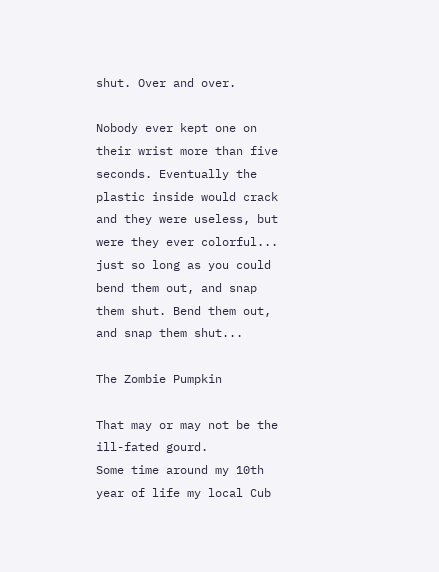shut. Over and over.

Nobody ever kept one on their wrist more than five seconds. Eventually the plastic inside would crack and they were useless, but were they ever colorful... just so long as you could bend them out, and snap them shut. Bend them out, and snap them shut...

The Zombie Pumpkin

That may or may not be the ill-fated gourd.
Some time around my 10th year of life my local Cub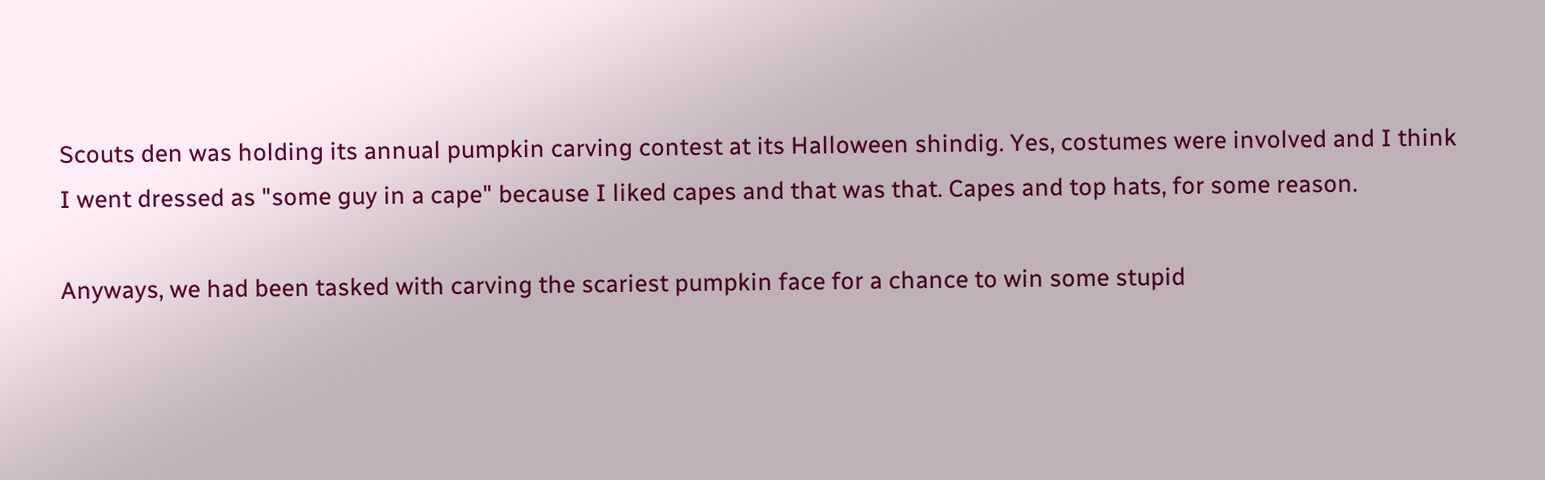Scouts den was holding its annual pumpkin carving contest at its Halloween shindig. Yes, costumes were involved and I think I went dressed as "some guy in a cape" because I liked capes and that was that. Capes and top hats, for some reason.

Anyways, we had been tasked with carving the scariest pumpkin face for a chance to win some stupid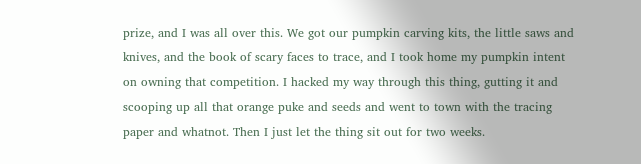prize, and I was all over this. We got our pumpkin carving kits, the little saws and knives, and the book of scary faces to trace, and I took home my pumpkin intent on owning that competition. I hacked my way through this thing, gutting it and scooping up all that orange puke and seeds and went to town with the tracing paper and whatnot. Then I just let the thing sit out for two weeks.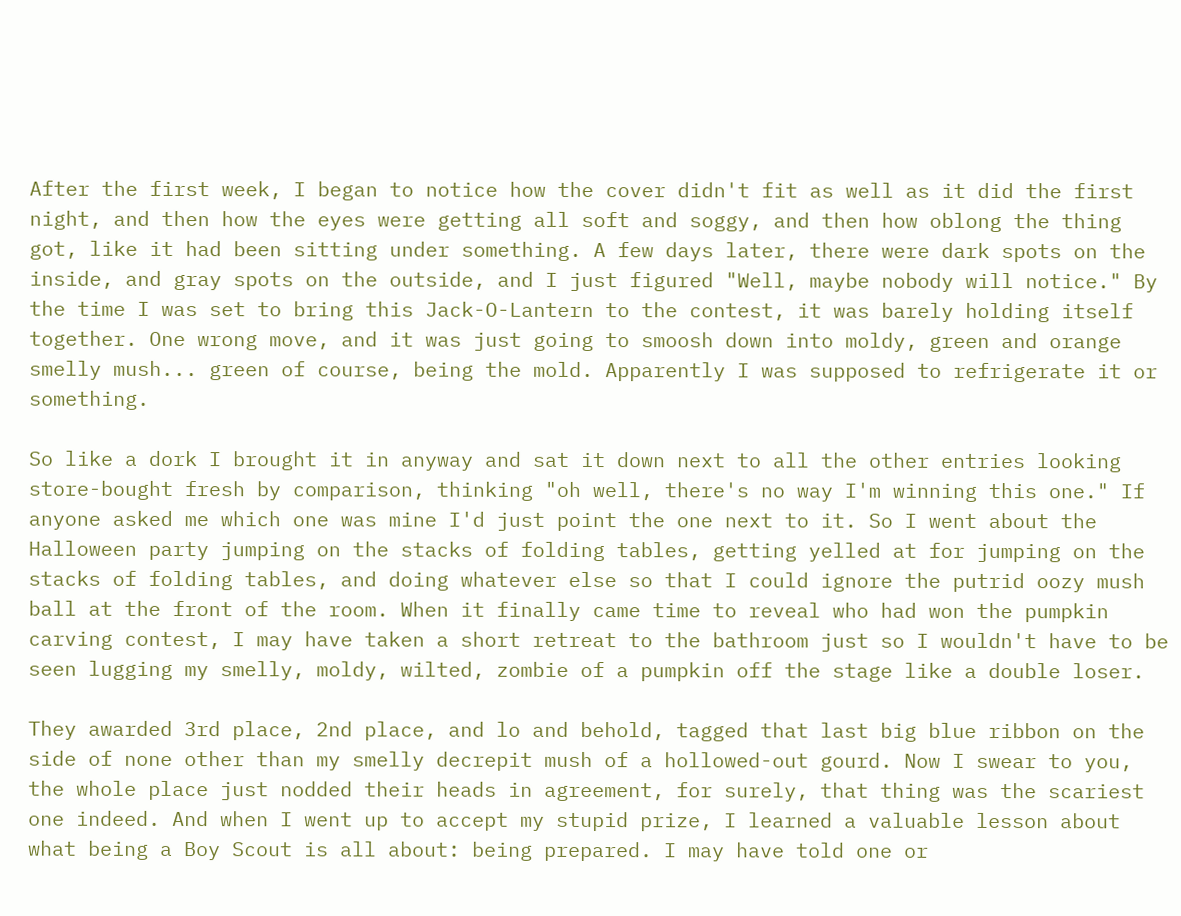After the first week, I began to notice how the cover didn't fit as well as it did the first night, and then how the eyes were getting all soft and soggy, and then how oblong the thing got, like it had been sitting under something. A few days later, there were dark spots on the inside, and gray spots on the outside, and I just figured "Well, maybe nobody will notice." By the time I was set to bring this Jack-O-Lantern to the contest, it was barely holding itself together. One wrong move, and it was just going to smoosh down into moldy, green and orange smelly mush... green of course, being the mold. Apparently I was supposed to refrigerate it or something.

So like a dork I brought it in anyway and sat it down next to all the other entries looking store-bought fresh by comparison, thinking "oh well, there's no way I'm winning this one." If anyone asked me which one was mine I'd just point the one next to it. So I went about the Halloween party jumping on the stacks of folding tables, getting yelled at for jumping on the stacks of folding tables, and doing whatever else so that I could ignore the putrid oozy mush ball at the front of the room. When it finally came time to reveal who had won the pumpkin carving contest, I may have taken a short retreat to the bathroom just so I wouldn't have to be seen lugging my smelly, moldy, wilted, zombie of a pumpkin off the stage like a double loser.

They awarded 3rd place, 2nd place, and lo and behold, tagged that last big blue ribbon on the side of none other than my smelly decrepit mush of a hollowed-out gourd. Now I swear to you, the whole place just nodded their heads in agreement, for surely, that thing was the scariest one indeed. And when I went up to accept my stupid prize, I learned a valuable lesson about what being a Boy Scout is all about: being prepared. I may have told one or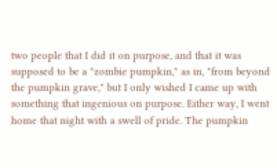two people that I did it on purpose, and that it was supposed to be a "zombie pumpkin," as in, "from beyond the pumpkin grave," but I only wished I came up with something that ingenious on purpose. Either way, I went home that night with a swell of pride. The pumpkin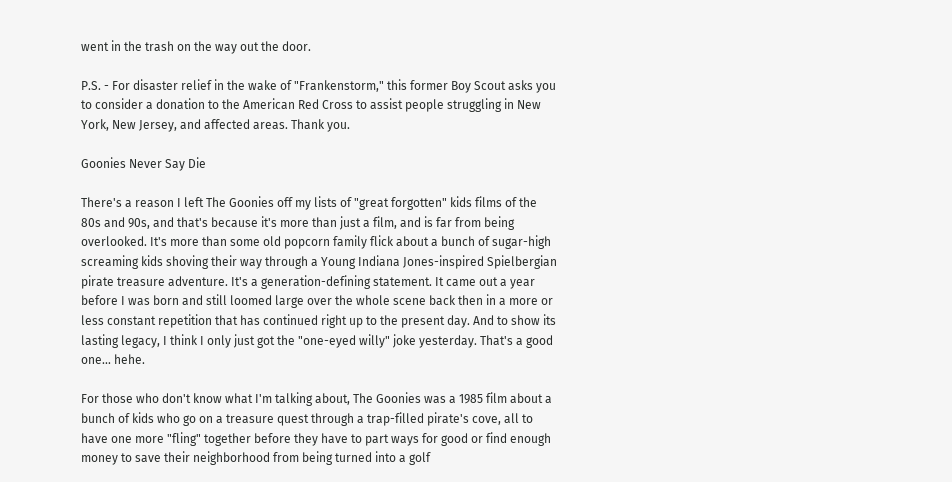went in the trash on the way out the door.

P.S. - For disaster relief in the wake of "Frankenstorm," this former Boy Scout asks you to consider a donation to the American Red Cross to assist people struggling in New York, New Jersey, and affected areas. Thank you.

Goonies Never Say Die

There's a reason I left The Goonies off my lists of "great forgotten" kids films of the 80s and 90s, and that's because it's more than just a film, and is far from being overlooked. It's more than some old popcorn family flick about a bunch of sugar-high screaming kids shoving their way through a Young Indiana Jones-inspired Spielbergian pirate treasure adventure. It's a generation-defining statement. It came out a year before I was born and still loomed large over the whole scene back then in a more or less constant repetition that has continued right up to the present day. And to show its lasting legacy, I think I only just got the "one-eyed willy" joke yesterday. That's a good one... hehe.

For those who don't know what I'm talking about, The Goonies was a 1985 film about a bunch of kids who go on a treasure quest through a trap-filled pirate's cove, all to have one more "fling" together before they have to part ways for good or find enough money to save their neighborhood from being turned into a golf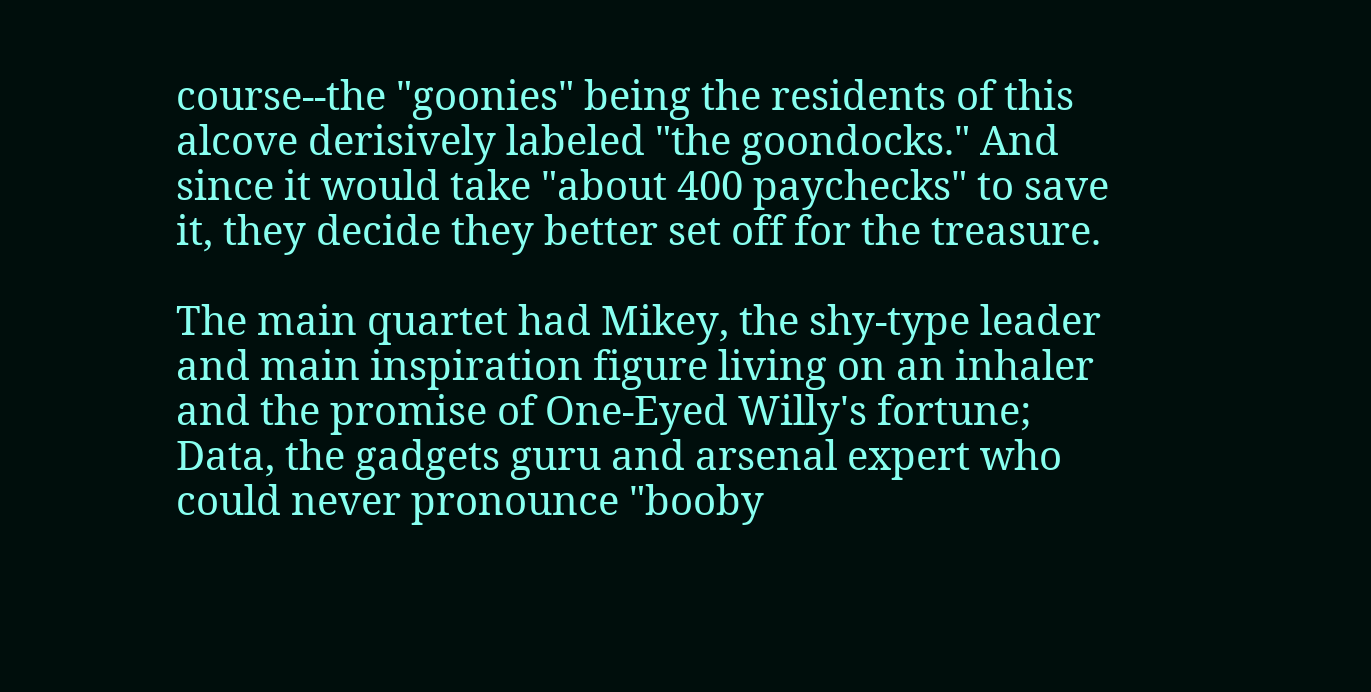course--the "goonies" being the residents of this alcove derisively labeled "the goondocks." And since it would take "about 400 paychecks" to save it, they decide they better set off for the treasure.

The main quartet had Mikey, the shy-type leader and main inspiration figure living on an inhaler and the promise of One-Eyed Willy's fortune; Data, the gadgets guru and arsenal expert who could never pronounce "booby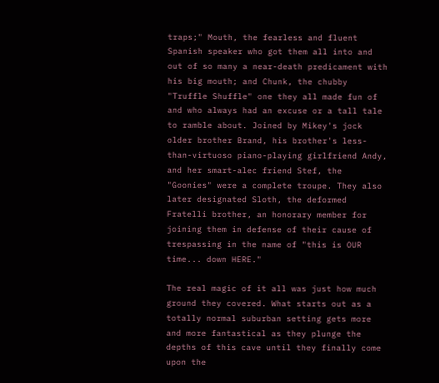traps;" Mouth, the fearless and fluent Spanish speaker who got them all into and out of so many a near-death predicament with his big mouth; and Chunk, the chubby "Truffle Shuffle" one they all made fun of and who always had an excuse or a tall tale to ramble about. Joined by Mikey's jock older brother Brand, his brother's less-than-virtuoso piano-playing girlfriend Andy, and her smart-alec friend Stef, the "Goonies" were a complete troupe. They also later designated Sloth, the deformed Fratelli brother, an honorary member for joining them in defense of their cause of trespassing in the name of "this is OUR time... down HERE."

The real magic of it all was just how much ground they covered. What starts out as a totally normal suburban setting gets more and more fantastical as they plunge the depths of this cave until they finally come upon the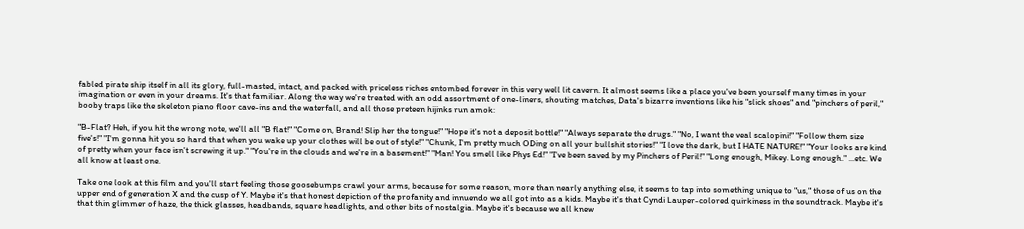fabled pirate ship itself in all its glory, full-masted, intact, and packed with priceless riches entombed forever in this very well lit cavern. It almost seems like a place you've been yourself many times in your imagination or even in your dreams. It's that familiar. Along the way we're treated with an odd assortment of one-liners, shouting matches, Data's bizarre inventions like his "slick shoes" and "pinchers of peril," booby traps like the skeleton piano floor cave-ins and the waterfall, and all those preteen hijinks run amok:

"B-Flat? Heh, if you hit the wrong note, we'll all "B flat!" "Come on, Brand! Slip her the tongue!" "Hope it's not a deposit bottle!" "Always separate the drugs." "No, I want the veal scalopini!" "Follow them size five's!" "I'm gonna hit you so hard that when you wake up your clothes will be out of style!" "Chunk, I'm pretty much ODing on all your bullshit stories!" "I love the dark, but I HATE NATURE!" "Your looks are kind of pretty when your face isn't screwing it up." "You're in the clouds and we're in a basement!" "Man! You smell like Phys Ed!" "I've been saved by my Pinchers of Peril!" "Long enough, Mikey. Long enough." ...etc. We all know at least one.

Take one look at this film and you'll start feeling those goosebumps crawl your arms, because for some reason, more than nearly anything else, it seems to tap into something unique to "us," those of us on the upper end of generation X and the cusp of Y. Maybe it's that honest depiction of the profanity and innuendo we all got into as a kids. Maybe it's that Cyndi Lauper-colored quirkiness in the soundtrack. Maybe it's that thin glimmer of haze, the thick glasses, headbands, square headlights, and other bits of nostalgia. Maybe it's because we all knew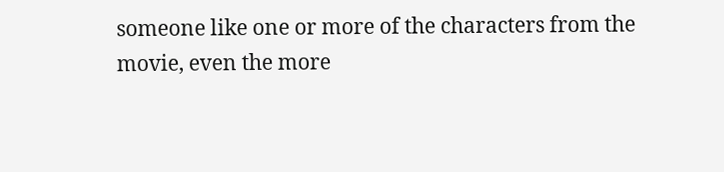someone like one or more of the characters from the movie, even the more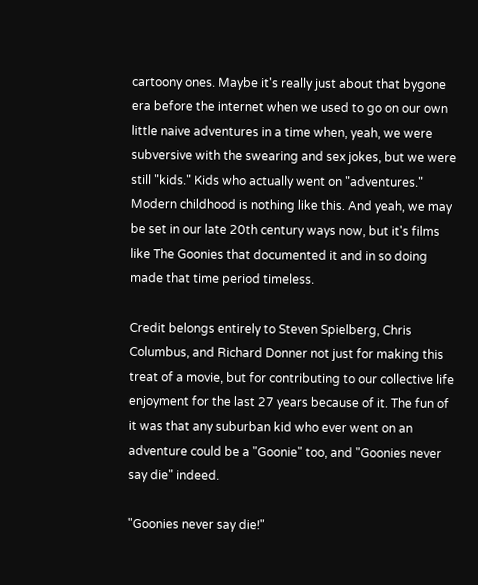cartoony ones. Maybe it's really just about that bygone era before the internet when we used to go on our own little naive adventures in a time when, yeah, we were subversive with the swearing and sex jokes, but we were still "kids." Kids who actually went on "adventures." Modern childhood is nothing like this. And yeah, we may be set in our late 20th century ways now, but it's films like The Goonies that documented it and in so doing made that time period timeless.

Credit belongs entirely to Steven Spielberg, Chris Columbus, and Richard Donner not just for making this treat of a movie, but for contributing to our collective life enjoyment for the last 27 years because of it. The fun of it was that any suburban kid who ever went on an adventure could be a "Goonie" too, and "Goonies never say die" indeed.

"Goonies never say die!"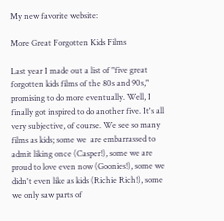My new favorite website:

More Great Forgotten Kids Films

Last year I made out a list of "five great forgotten kids films of the 80s and 90s," promising to do more eventually. Well, I finally got inspired to do another five. It's all very subjective, of course. We see so many films as kids; some we  are embarrassed to admit liking once (Casper!), some we are proud to love even now (Goonies!), some we didn't even like as kids (Richie Rich!), some we only saw parts of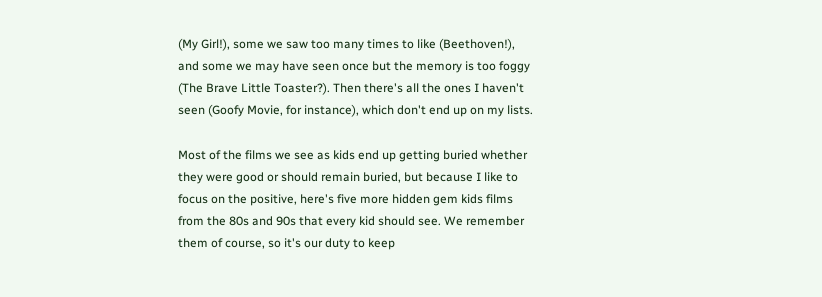(My Girl!), some we saw too many times to like (Beethoven!), and some we may have seen once but the memory is too foggy (The Brave Little Toaster?). Then there's all the ones I haven't seen (Goofy Movie, for instance), which don't end up on my lists.

Most of the films we see as kids end up getting buried whether they were good or should remain buried, but because I like to focus on the positive, here's five more hidden gem kids films from the 80s and 90s that every kid should see. We remember them of course, so it's our duty to keep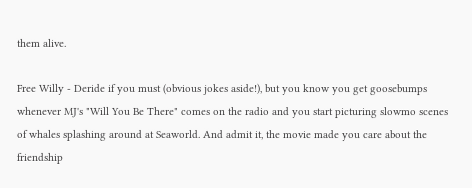them alive.

Free Willy - Deride if you must (obvious jokes aside!), but you know you get goosebumps whenever MJ's "Will You Be There" comes on the radio and you start picturing slowmo scenes of whales splashing around at Seaworld. And admit it, the movie made you care about the friendship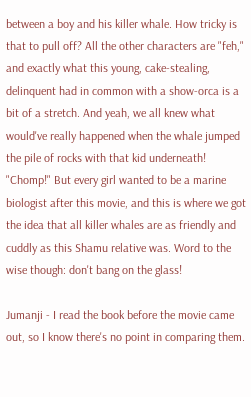between a boy and his killer whale. How tricky is that to pull off? All the other characters are "feh," and exactly what this young, cake-stealing, delinquent had in common with a show-orca is a bit of a stretch. And yeah, we all knew what would've really happened when the whale jumped the pile of rocks with that kid underneath! "Chomp!" But every girl wanted to be a marine biologist after this movie, and this is where we got the idea that all killer whales are as friendly and cuddly as this Shamu relative was. Word to the wise though: don't bang on the glass!

Jumanji - I read the book before the movie came out, so I know there's no point in comparing them.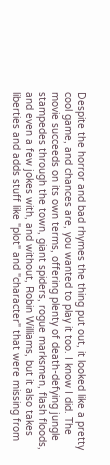Despite the horror and bad rhymes the thing put out, it looked like a pretty cool game, and chances are, you wanted to play it too. I know I did. The movie succeeds on its own terms, offering plenty of death-defying jungle stampedes through the town, giant spiders, rogue marksmen, flash floods, and even a few jokes with, and without, Robin Williams, but it also takes liberties and adds stuff like "plot" and "character" that were missing from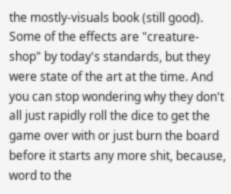the mostly-visuals book (still good). Some of the effects are "creature-shop" by today's standards, but they were state of the art at the time. And you can stop wondering why they don't all just rapidly roll the dice to get the game over with or just burn the board before it starts any more shit, because, word to the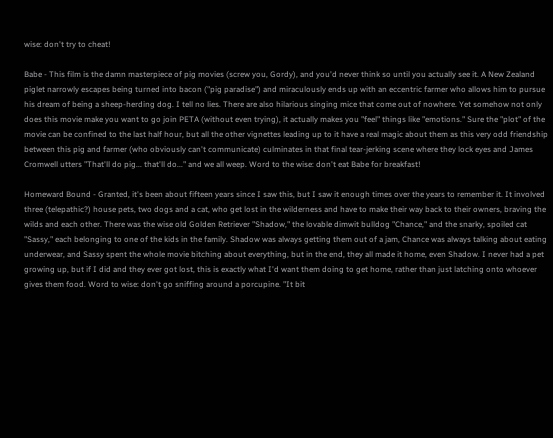wise: don't try to cheat!

Babe - This film is the damn masterpiece of pig movies (screw you, Gordy), and you'd never think so until you actually see it. A New Zealand piglet narrowly escapes being turned into bacon ("pig paradise") and miraculously ends up with an eccentric farmer who allows him to pursue his dream of being a sheep-herding dog. I tell no lies. There are also hilarious singing mice that come out of nowhere. Yet somehow not only does this movie make you want to go join PETA (without even trying), it actually makes you "feel" things like "emotions." Sure the "plot" of the movie can be confined to the last half hour, but all the other vignettes leading up to it have a real magic about them as this very odd friendship between this pig and farmer (who obviously can't communicate) culminates in that final tear-jerking scene where they lock eyes and James Cromwell utters "That'll do pig... that'll do..." and we all weep. Word to the wise: don't eat Babe for breakfast!

Homeward Bound - Granted, it's been about fifteen years since I saw this, but I saw it enough times over the years to remember it. It involved three (telepathic?) house pets, two dogs and a cat, who get lost in the wilderness and have to make their way back to their owners, braving the wilds and each other. There was the wise old Golden Retriever "Shadow," the lovable dimwit bulldog "Chance," and the snarky, spoiled cat "Sassy," each belonging to one of the kids in the family. Shadow was always getting them out of a jam, Chance was always talking about eating underwear, and Sassy spent the whole movie bitching about everything, but in the end, they all made it home, even Shadow. I never had a pet growing up, but if I did and they ever got lost, this is exactly what I'd want them doing to get home, rather than just latching onto whoever gives them food. Word to wise: don't go sniffing around a porcupine. "It bit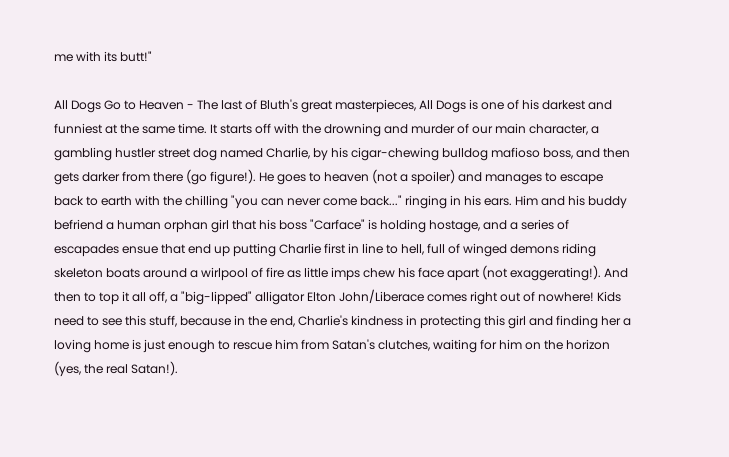me with its butt!"

All Dogs Go to Heaven - The last of Bluth's great masterpieces, All Dogs is one of his darkest and funniest at the same time. It starts off with the drowning and murder of our main character, a gambling hustler street dog named Charlie, by his cigar-chewing bulldog mafioso boss, and then gets darker from there (go figure!). He goes to heaven (not a spoiler) and manages to escape back to earth with the chilling "you can never come back..." ringing in his ears. Him and his buddy befriend a human orphan girl that his boss "Carface" is holding hostage, and a series of escapades ensue that end up putting Charlie first in line to hell, full of winged demons riding skeleton boats around a wirlpool of fire as little imps chew his face apart (not exaggerating!). And then to top it all off, a "big-lipped" alligator Elton John/Liberace comes right out of nowhere! Kids need to see this stuff, because in the end, Charlie's kindness in protecting this girl and finding her a loving home is just enough to rescue him from Satan's clutches, waiting for him on the horizon (yes, the real Satan!).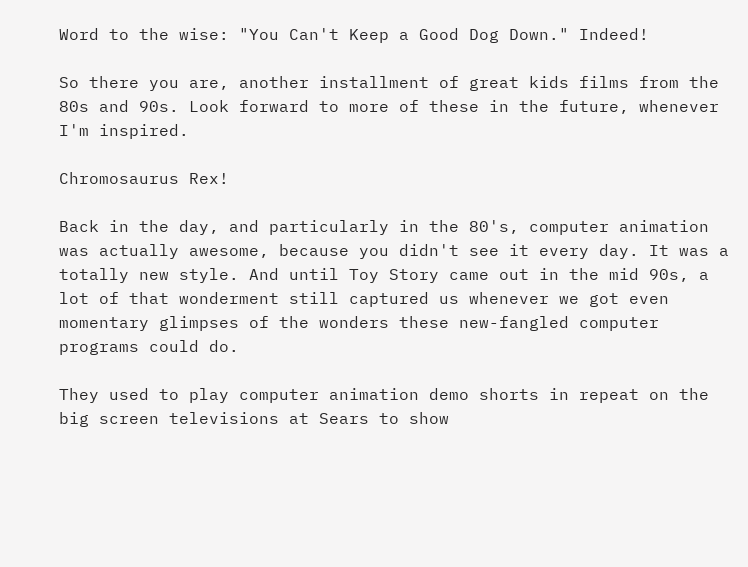Word to the wise: "You Can't Keep a Good Dog Down." Indeed!

So there you are, another installment of great kids films from the 80s and 90s. Look forward to more of these in the future, whenever I'm inspired.

Chromosaurus Rex!

Back in the day, and particularly in the 80's, computer animation was actually awesome, because you didn't see it every day. It was a totally new style. And until Toy Story came out in the mid 90s, a lot of that wonderment still captured us whenever we got even momentary glimpses of the wonders these new-fangled computer programs could do.

They used to play computer animation demo shorts in repeat on the big screen televisions at Sears to show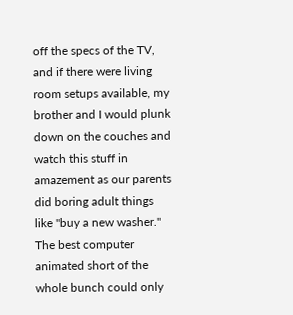off the specs of the TV, and if there were living room setups available, my brother and I would plunk down on the couches and watch this stuff in amazement as our parents did boring adult things like "buy a new washer." The best computer animated short of the whole bunch could only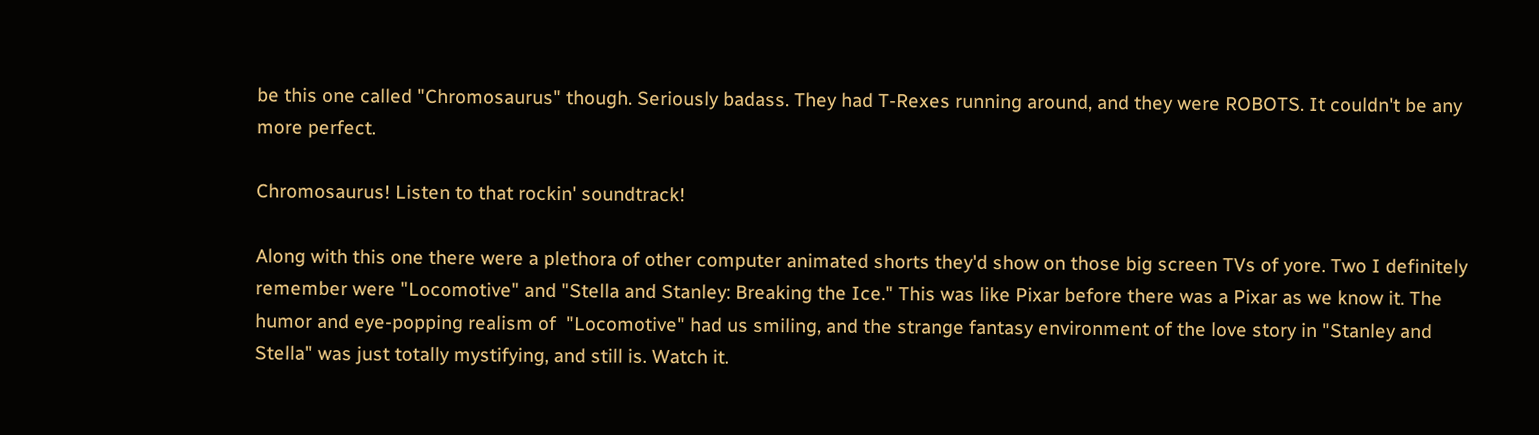be this one called "Chromosaurus" though. Seriously badass. They had T-Rexes running around, and they were ROBOTS. It couldn't be any more perfect.

Chromosaurus! Listen to that rockin' soundtrack!

Along with this one there were a plethora of other computer animated shorts they'd show on those big screen TVs of yore. Two I definitely remember were "Locomotive" and "Stella and Stanley: Breaking the Ice." This was like Pixar before there was a Pixar as we know it. The humor and eye-popping realism of  "Locomotive" had us smiling, and the strange fantasy environment of the love story in "Stanley and Stella" was just totally mystifying, and still is. Watch it.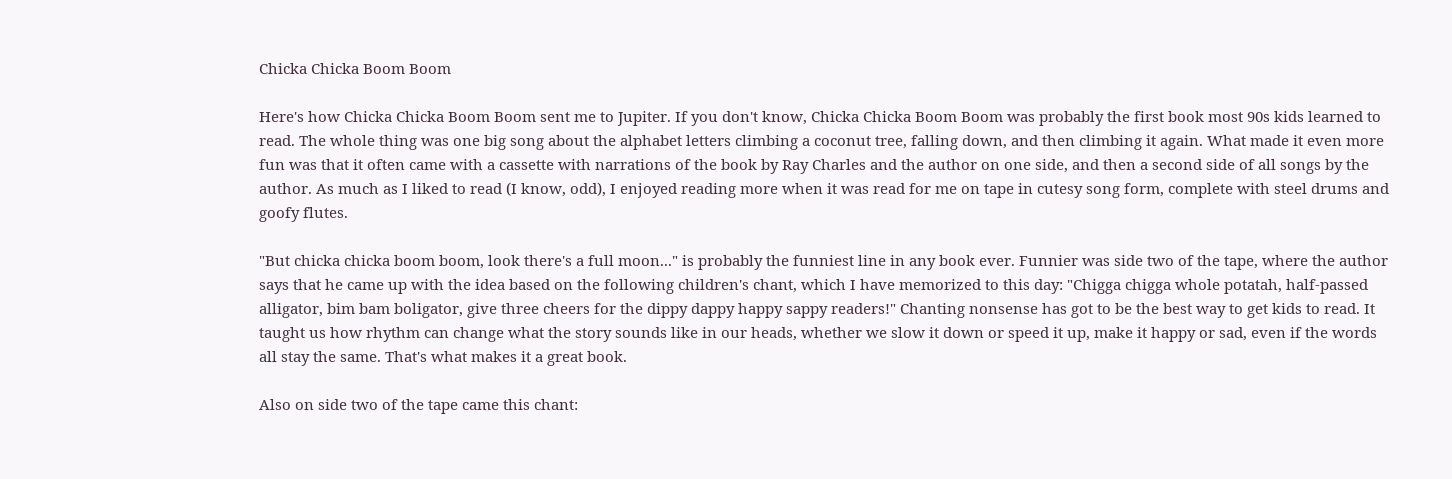Chicka Chicka Boom Boom

Here's how Chicka Chicka Boom Boom sent me to Jupiter. If you don't know, Chicka Chicka Boom Boom was probably the first book most 90s kids learned to read. The whole thing was one big song about the alphabet letters climbing a coconut tree, falling down, and then climbing it again. What made it even more fun was that it often came with a cassette with narrations of the book by Ray Charles and the author on one side, and then a second side of all songs by the author. As much as I liked to read (I know, odd), I enjoyed reading more when it was read for me on tape in cutesy song form, complete with steel drums and goofy flutes.

"But chicka chicka boom boom, look there's a full moon..." is probably the funniest line in any book ever. Funnier was side two of the tape, where the author says that he came up with the idea based on the following children's chant, which I have memorized to this day: "Chigga chigga whole potatah, half-passed alligator, bim bam boligator, give three cheers for the dippy dappy happy sappy readers!" Chanting nonsense has got to be the best way to get kids to read. It taught us how rhythm can change what the story sounds like in our heads, whether we slow it down or speed it up, make it happy or sad, even if the words all stay the same. That's what makes it a great book.

Also on side two of the tape came this chant: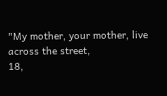"My mother, your mother, live across the street,
18,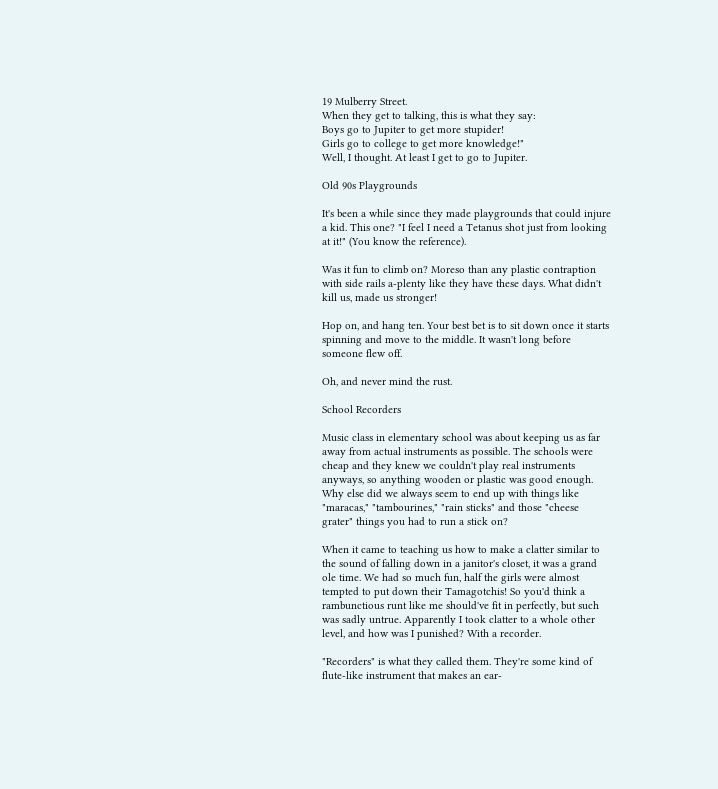19 Mulberry Street.
When they get to talking, this is what they say:
Boys go to Jupiter to get more stupider!
Girls go to college to get more knowledge!"
Well, I thought. At least I get to go to Jupiter.

Old 90s Playgrounds

It's been a while since they made playgrounds that could injure a kid. This one? "I feel I need a Tetanus shot just from looking at it!" (You know the reference).

Was it fun to climb on? Moreso than any plastic contraption with side rails a-plenty like they have these days. What didn't kill us, made us stronger!

Hop on, and hang ten. Your best bet is to sit down once it starts spinning and move to the middle. It wasn't long before someone flew off.

Oh, and never mind the rust.

School Recorders

Music class in elementary school was about keeping us as far away from actual instruments as possible. The schools were cheap and they knew we couldn't play real instruments anyways, so anything wooden or plastic was good enough. Why else did we always seem to end up with things like "maracas," "tambourines," "rain sticks" and those "cheese grater" things you had to run a stick on?

When it came to teaching us how to make a clatter similar to the sound of falling down in a janitor's closet, it was a grand ole time. We had so much fun, half the girls were almost tempted to put down their Tamagotchis! So you'd think a rambunctious runt like me should've fit in perfectly, but such was sadly untrue. Apparently I took clatter to a whole other level, and how was I punished? With a recorder.

"Recorders" is what they called them. They're some kind of flute-like instrument that makes an ear-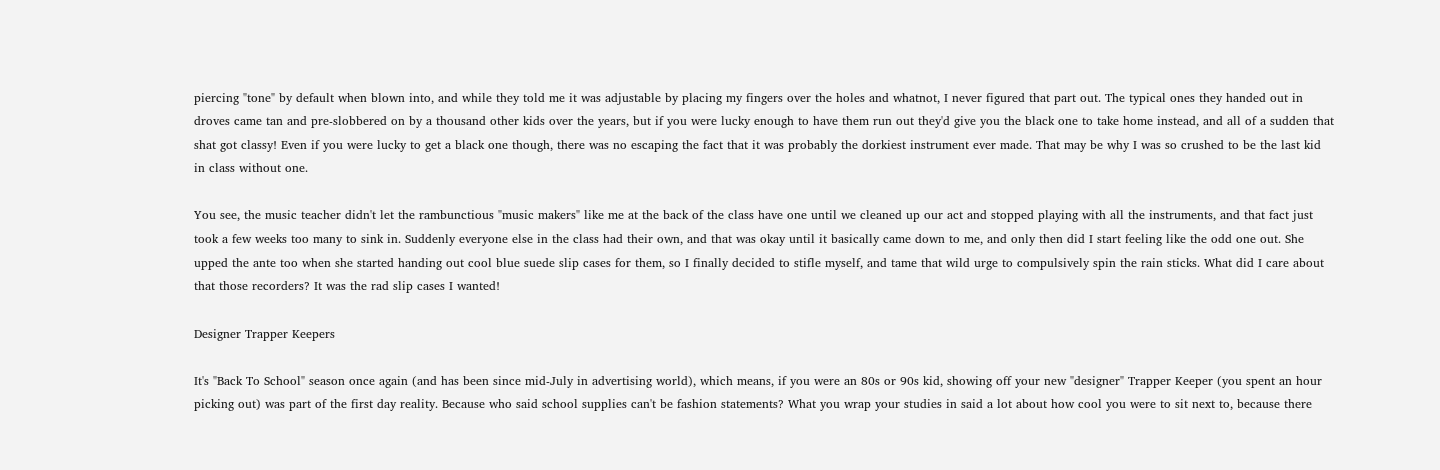piercing "tone" by default when blown into, and while they told me it was adjustable by placing my fingers over the holes and whatnot, I never figured that part out. The typical ones they handed out in droves came tan and pre-slobbered on by a thousand other kids over the years, but if you were lucky enough to have them run out they'd give you the black one to take home instead, and all of a sudden that shat got classy! Even if you were lucky to get a black one though, there was no escaping the fact that it was probably the dorkiest instrument ever made. That may be why I was so crushed to be the last kid in class without one.

You see, the music teacher didn't let the rambunctious "music makers" like me at the back of the class have one until we cleaned up our act and stopped playing with all the instruments, and that fact just took a few weeks too many to sink in. Suddenly everyone else in the class had their own, and that was okay until it basically came down to me, and only then did I start feeling like the odd one out. She upped the ante too when she started handing out cool blue suede slip cases for them, so I finally decided to stifle myself, and tame that wild urge to compulsively spin the rain sticks. What did I care about that those recorders? It was the rad slip cases I wanted!

Designer Trapper Keepers

It's "Back To School" season once again (and has been since mid-July in advertising world), which means, if you were an 80s or 90s kid, showing off your new "designer" Trapper Keeper (you spent an hour picking out) was part of the first day reality. Because who said school supplies can't be fashion statements? What you wrap your studies in said a lot about how cool you were to sit next to, because there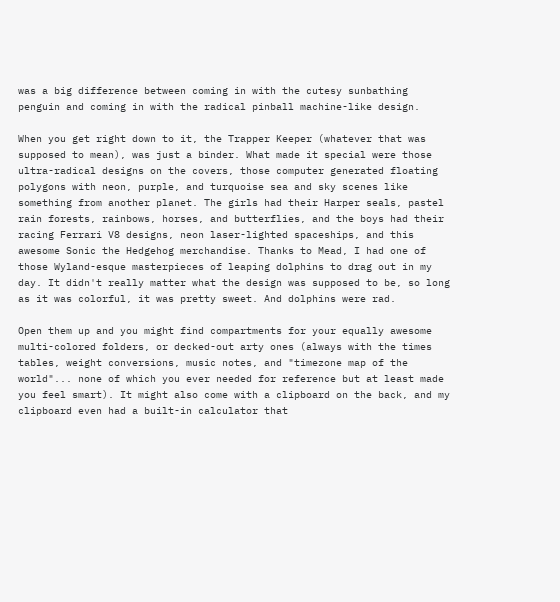was a big difference between coming in with the cutesy sunbathing penguin and coming in with the radical pinball machine-like design.

When you get right down to it, the Trapper Keeper (whatever that was supposed to mean), was just a binder. What made it special were those ultra-radical designs on the covers, those computer generated floating polygons with neon, purple, and turquoise sea and sky scenes like something from another planet. The girls had their Harper seals, pastel rain forests, rainbows, horses, and butterflies, and the boys had their racing Ferrari V8 designs, neon laser-lighted spaceships, and this awesome Sonic the Hedgehog merchandise. Thanks to Mead, I had one of those Wyland-esque masterpieces of leaping dolphins to drag out in my day. It didn't really matter what the design was supposed to be, so long as it was colorful, it was pretty sweet. And dolphins were rad.

Open them up and you might find compartments for your equally awesome multi-colored folders, or decked-out arty ones (always with the times tables, weight conversions, music notes, and "timezone map of the world"... none of which you ever needed for reference but at least made you feel smart). It might also come with a clipboard on the back, and my clipboard even had a built-in calculator that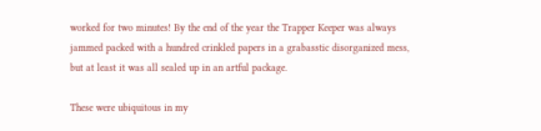worked for two minutes! By the end of the year the Trapper Keeper was always jammed packed with a hundred crinkled papers in a grabasstic disorganized mess, but at least it was all sealed up in an artful package.

These were ubiquitous in my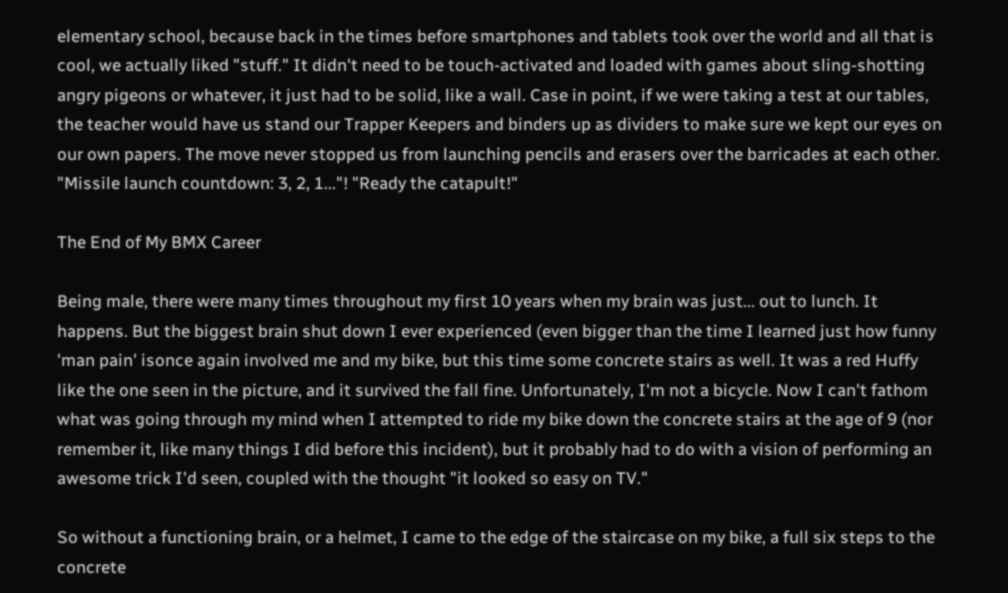elementary school, because back in the times before smartphones and tablets took over the world and all that is cool, we actually liked "stuff." It didn't need to be touch-activated and loaded with games about sling-shotting angry pigeons or whatever, it just had to be solid, like a wall. Case in point, if we were taking a test at our tables, the teacher would have us stand our Trapper Keepers and binders up as dividers to make sure we kept our eyes on our own papers. The move never stopped us from launching pencils and erasers over the barricades at each other. "Missile launch countdown: 3, 2, 1..."! "Ready the catapult!"

The End of My BMX Career

Being male, there were many times throughout my first 10 years when my brain was just... out to lunch. It happens. But the biggest brain shut down I ever experienced (even bigger than the time I learned just how funny 'man pain' isonce again involved me and my bike, but this time some concrete stairs as well. It was a red Huffy like the one seen in the picture, and it survived the fall fine. Unfortunately, I'm not a bicycle. Now I can't fathom what was going through my mind when I attempted to ride my bike down the concrete stairs at the age of 9 (nor remember it, like many things I did before this incident), but it probably had to do with a vision of performing an awesome trick I'd seen, coupled with the thought "it looked so easy on TV."

So without a functioning brain, or a helmet, I came to the edge of the staircase on my bike, a full six steps to the concrete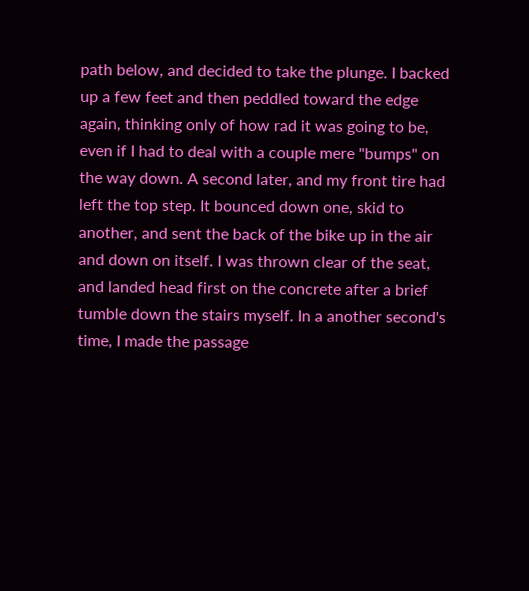path below, and decided to take the plunge. I backed up a few feet and then peddled toward the edge again, thinking only of how rad it was going to be, even if I had to deal with a couple mere "bumps" on the way down. A second later, and my front tire had left the top step. It bounced down one, skid to another, and sent the back of the bike up in the air and down on itself. I was thrown clear of the seat, and landed head first on the concrete after a brief tumble down the stairs myself. In a another second's time, I made the passage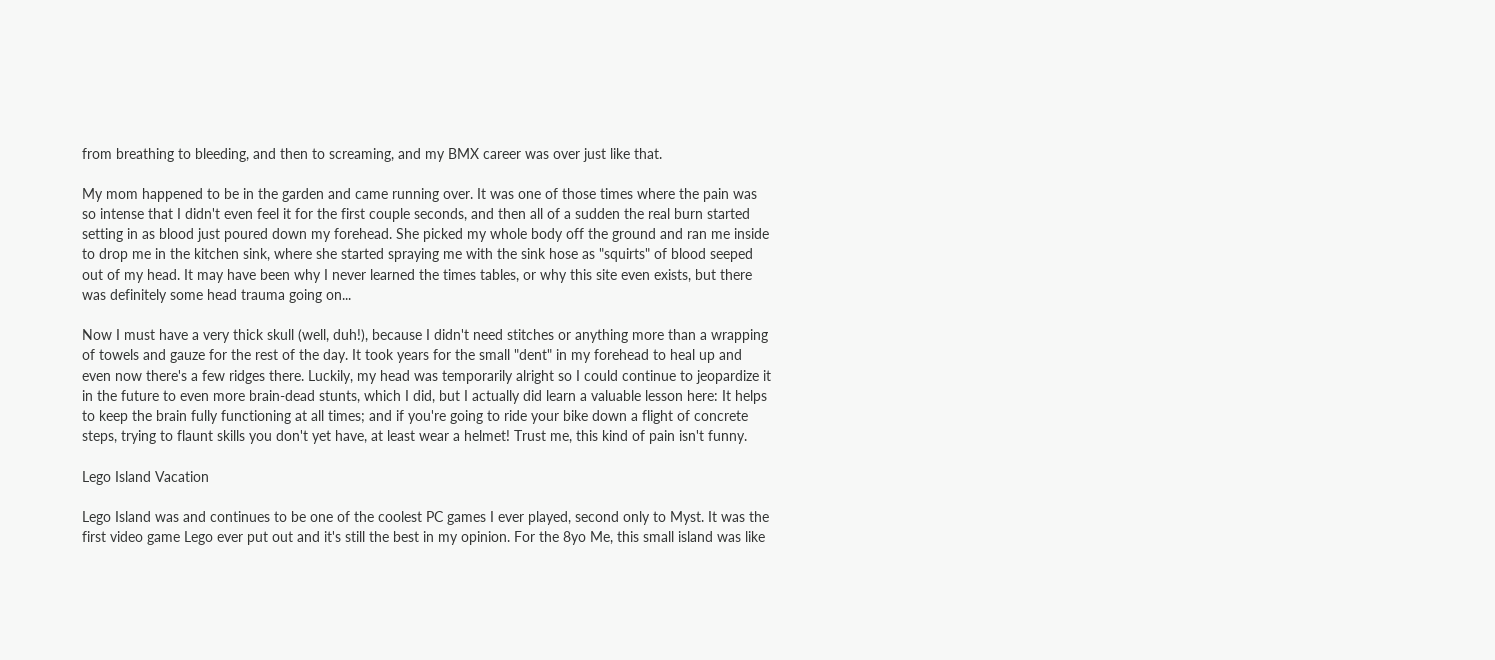from breathing to bleeding, and then to screaming, and my BMX career was over just like that.

My mom happened to be in the garden and came running over. It was one of those times where the pain was so intense that I didn't even feel it for the first couple seconds, and then all of a sudden the real burn started setting in as blood just poured down my forehead. She picked my whole body off the ground and ran me inside to drop me in the kitchen sink, where she started spraying me with the sink hose as "squirts" of blood seeped out of my head. It may have been why I never learned the times tables, or why this site even exists, but there was definitely some head trauma going on...

Now I must have a very thick skull (well, duh!), because I didn't need stitches or anything more than a wrapping of towels and gauze for the rest of the day. It took years for the small "dent" in my forehead to heal up and even now there's a few ridges there. Luckily, my head was temporarily alright so I could continue to jeopardize it in the future to even more brain-dead stunts, which I did, but I actually did learn a valuable lesson here: It helps to keep the brain fully functioning at all times; and if you're going to ride your bike down a flight of concrete steps, trying to flaunt skills you don't yet have, at least wear a helmet! Trust me, this kind of pain isn't funny.

Lego Island Vacation

Lego Island was and continues to be one of the coolest PC games I ever played, second only to Myst. It was the first video game Lego ever put out and it's still the best in my opinion. For the 8yo Me, this small island was like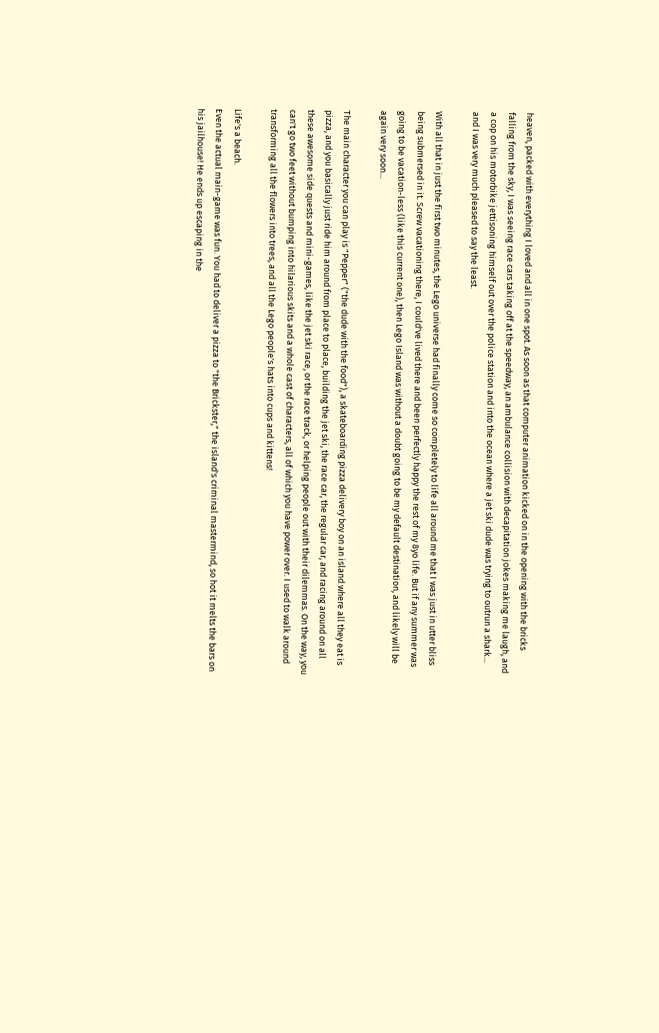heaven, packed with everything I loved and all in one spot. As soon as that computer animation kicked on in the opening with the bricks falling from the sky, I was seeing race cars taking off at the speedway, an ambulance collision with decapitation jokes making me laugh, and a cop on his motorbike jettisoning himself out over the police station and into the ocean where a jet ski dude was trying to outrun a shark... and I was very much pleased to say the least.

With all that in just the first two minutes, the Lego universe had finally come so completely to life all around me that I was just in utter bliss being submersed in it. Screw vacationing there, I could've lived there and been perfectly happy the rest of my 8yo life. But if any summer was going to be vacation-less (like this current one), then Lego Island was without a doubt going to be my default destination, and likely will be again very soon...

The main character you can play is "Pepper" ("the dude with the food"), a skateboarding pizza delivery boy on an island where all they eat is pizza, and you basically just ride him around from place to place, building the jet ski, the race car, the regular car, and racing around on all these awesome side quests and mini-games, like the jet ski race, or the race track, or helping people out with their dilemmas. On the way, you can't go two feet without bumping into hilarious skits and a whole cast of characters, all of which you have power over. I used to walk around transforming all the flowers into trees, and all the Lego people's hats into cups and kittens!

Life's a beach.
Even the actual main-game was fun. You had to deliver a pizza to "the Brickster," the island's criminal mastermind, so hot it melts the bars on his jailhouse! He ends up escaping in the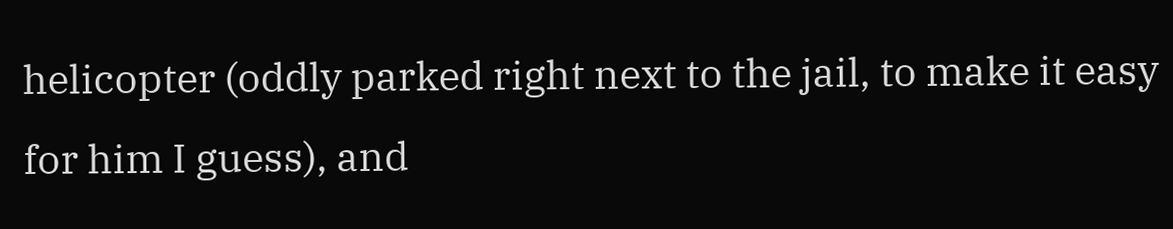helicopter (oddly parked right next to the jail, to make it easy for him I guess), and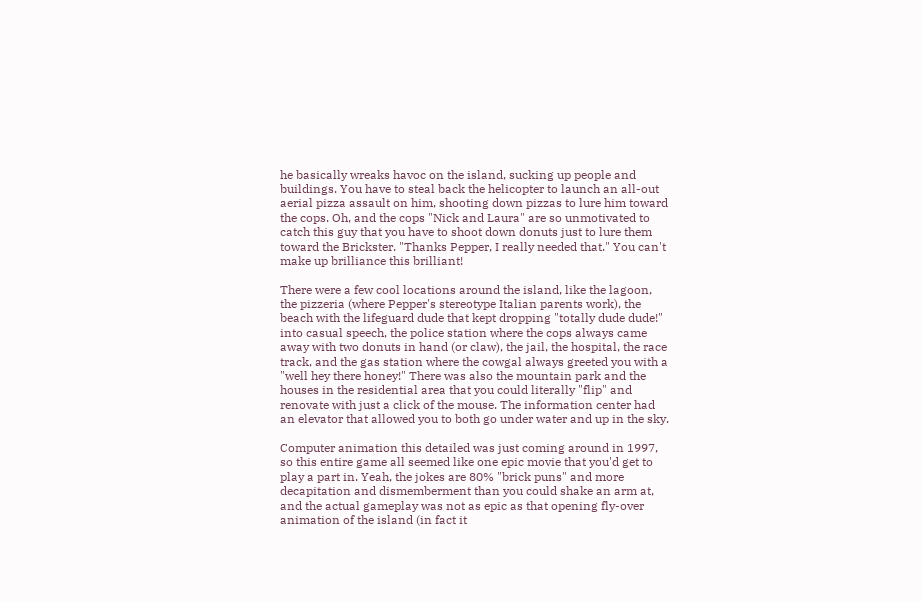he basically wreaks havoc on the island, sucking up people and buildings. You have to steal back the helicopter to launch an all-out aerial pizza assault on him, shooting down pizzas to lure him toward the cops. Oh, and the cops "Nick and Laura" are so unmotivated to catch this guy that you have to shoot down donuts just to lure them toward the Brickster. "Thanks Pepper, I really needed that." You can't make up brilliance this brilliant!

There were a few cool locations around the island, like the lagoon, the pizzeria (where Pepper's stereotype Italian parents work), the beach with the lifeguard dude that kept dropping "totally dude dude!" into casual speech, the police station where the cops always came away with two donuts in hand (or claw), the jail, the hospital, the race track, and the gas station where the cowgal always greeted you with a "well hey there honey!" There was also the mountain park and the houses in the residential area that you could literally "flip" and renovate with just a click of the mouse. The information center had an elevator that allowed you to both go under water and up in the sky.

Computer animation this detailed was just coming around in 1997, so this entire game all seemed like one epic movie that you'd get to play a part in. Yeah, the jokes are 80% "brick puns" and more decapitation and dismemberment than you could shake an arm at, and the actual gameplay was not as epic as that opening fly-over animation of the island (in fact it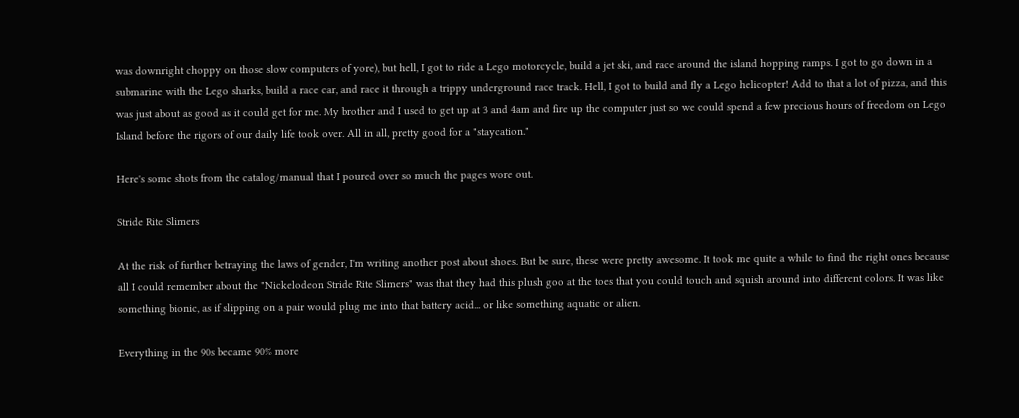was downright choppy on those slow computers of yore), but hell, I got to ride a Lego motorcycle, build a jet ski, and race around the island hopping ramps. I got to go down in a submarine with the Lego sharks, build a race car, and race it through a trippy underground race track. Hell, I got to build and fly a Lego helicopter! Add to that a lot of pizza, and this was just about as good as it could get for me. My brother and I used to get up at 3 and 4am and fire up the computer just so we could spend a few precious hours of freedom on Lego Island before the rigors of our daily life took over. All in all, pretty good for a "staycation."

Here's some shots from the catalog/manual that I poured over so much the pages wore out.

Stride Rite Slimers

At the risk of further betraying the laws of gender, I'm writing another post about shoes. But be sure, these were pretty awesome. It took me quite a while to find the right ones because all I could remember about the "Nickelodeon Stride Rite Slimers" was that they had this plush goo at the toes that you could touch and squish around into different colors. It was like something bionic, as if slipping on a pair would plug me into that battery acid... or like something aquatic or alien.

Everything in the 90s became 90% more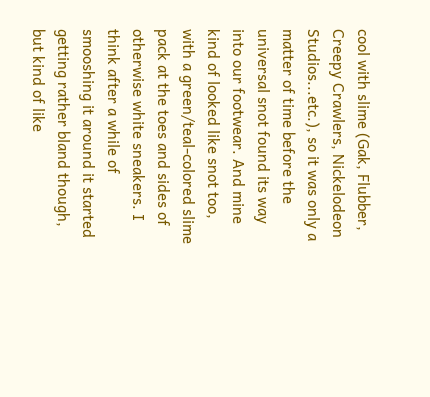cool with slime (Gak, Flubber, Creepy Crawlers, Nickelodeon Studios...etc.), so it was only a matter of time before the universal snot found its way into our footwear. And mine kind of looked like snot too, with a green/teal-colored slime pack at the toes and sides of otherwise white sneakers. I think after a while of smooshing it around it started getting rather bland though, but kind of like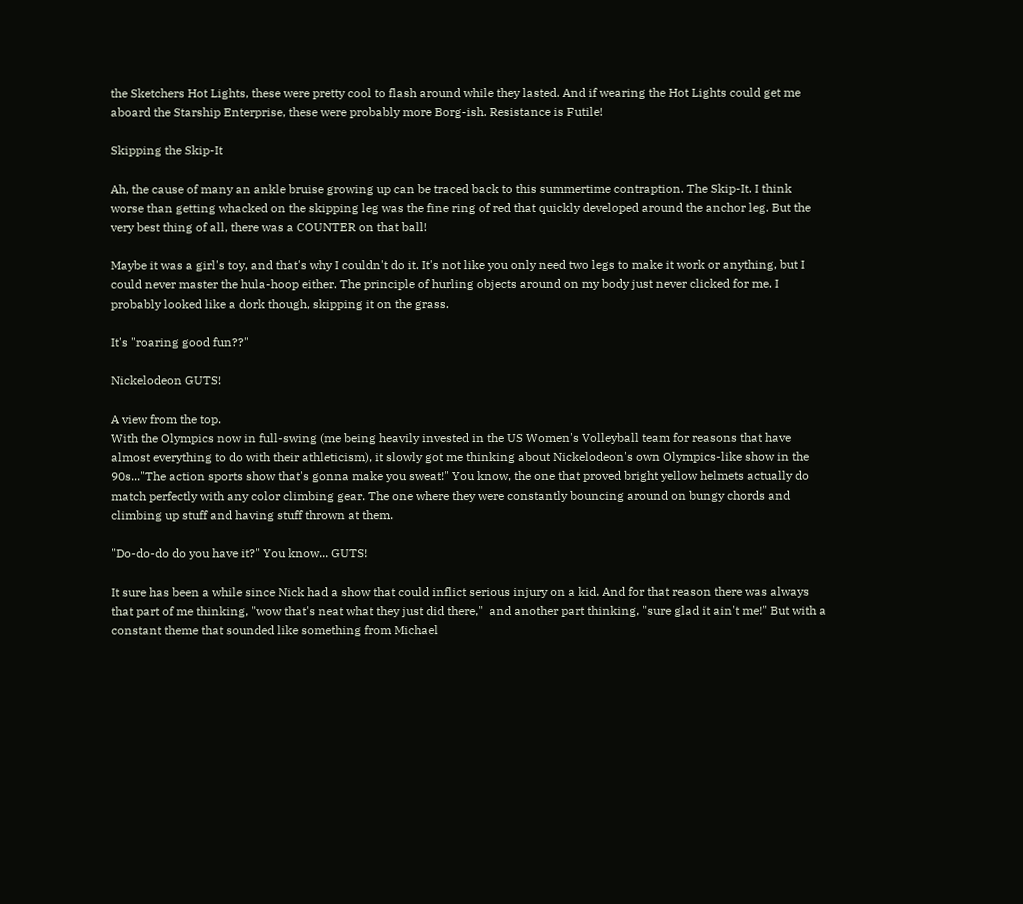the Sketchers Hot Lights, these were pretty cool to flash around while they lasted. And if wearing the Hot Lights could get me aboard the Starship Enterprise, these were probably more Borg-ish. Resistance is Futile!

Skipping the Skip-It

Ah, the cause of many an ankle bruise growing up can be traced back to this summertime contraption. The Skip-It. I think worse than getting whacked on the skipping leg was the fine ring of red that quickly developed around the anchor leg. But the very best thing of all, there was a COUNTER on that ball!

Maybe it was a girl's toy, and that's why I couldn't do it. It's not like you only need two legs to make it work or anything, but I could never master the hula-hoop either. The principle of hurling objects around on my body just never clicked for me. I probably looked like a dork though, skipping it on the grass.

It's "roaring good fun??"

Nickelodeon GUTS!

A view from the top.
With the Olympics now in full-swing (me being heavily invested in the US Women's Volleyball team for reasons that have almost everything to do with their athleticism), it slowly got me thinking about Nickelodeon's own Olympics-like show in the 90s..."The action sports show that's gonna make you sweat!" You know, the one that proved bright yellow helmets actually do match perfectly with any color climbing gear. The one where they were constantly bouncing around on bungy chords and climbing up stuff and having stuff thrown at them.

"Do-do-do do you have it?" You know... GUTS!

It sure has been a while since Nick had a show that could inflict serious injury on a kid. And for that reason there was always that part of me thinking, "wow that's neat what they just did there,"  and another part thinking, "sure glad it ain't me!" But with a constant theme that sounded like something from Michael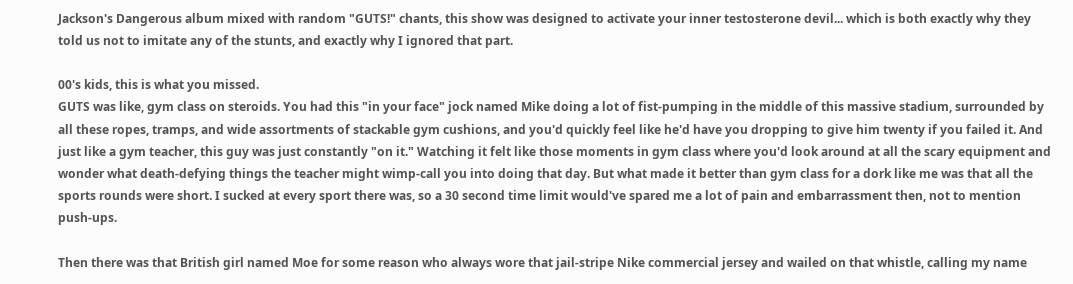Jackson's Dangerous album mixed with random "GUTS!" chants, this show was designed to activate your inner testosterone devil... which is both exactly why they told us not to imitate any of the stunts, and exactly why I ignored that part.

00's kids, this is what you missed.
GUTS was like, gym class on steroids. You had this "in your face" jock named Mike doing a lot of fist-pumping in the middle of this massive stadium, surrounded by all these ropes, tramps, and wide assortments of stackable gym cushions, and you'd quickly feel like he'd have you dropping to give him twenty if you failed it. And just like a gym teacher, this guy was just constantly "on it." Watching it felt like those moments in gym class where you'd look around at all the scary equipment and wonder what death-defying things the teacher might wimp-call you into doing that day. But what made it better than gym class for a dork like me was that all the sports rounds were short. I sucked at every sport there was, so a 30 second time limit would've spared me a lot of pain and embarrassment then, not to mention push-ups.

Then there was that British girl named Moe for some reason who always wore that jail-stripe Nike commercial jersey and wailed on that whistle, calling my name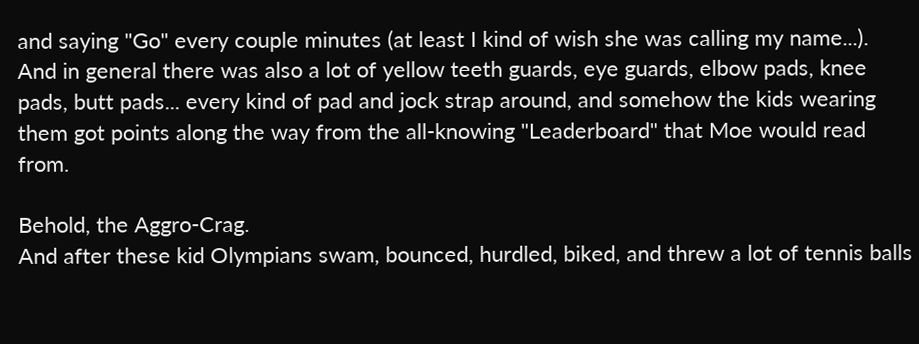and saying "Go" every couple minutes (at least I kind of wish she was calling my name...). And in general there was also a lot of yellow teeth guards, eye guards, elbow pads, knee pads, butt pads... every kind of pad and jock strap around, and somehow the kids wearing them got points along the way from the all-knowing "Leaderboard" that Moe would read from.

Behold, the Aggro-Crag.
And after these kid Olympians swam, bounced, hurdled, biked, and threw a lot of tennis balls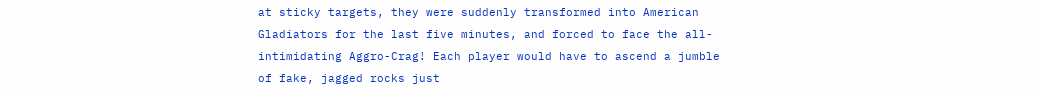at sticky targets, they were suddenly transformed into American Gladiators for the last five minutes, and forced to face the all-intimidating Aggro-Crag! Each player would have to ascend a jumble of fake, jagged rocks just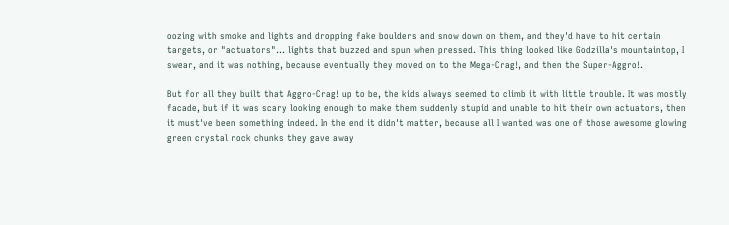oozing with smoke and lights and dropping fake boulders and snow down on them, and they'd have to hit certain targets, or "actuators"... lights that buzzed and spun when pressed. This thing looked like Godzilla's mountaintop, I swear, and it was nothing, because eventually they moved on to the Mega-Crag!, and then the Super-Aggro!.

But for all they built that Aggro-Crag! up to be, the kids always seemed to climb it with little trouble. It was mostly facade, but if it was scary looking enough to make them suddenly stupid and unable to hit their own actuators, then it must've been something indeed. In the end it didn't matter, because all I wanted was one of those awesome glowing green crystal rock chunks they gave away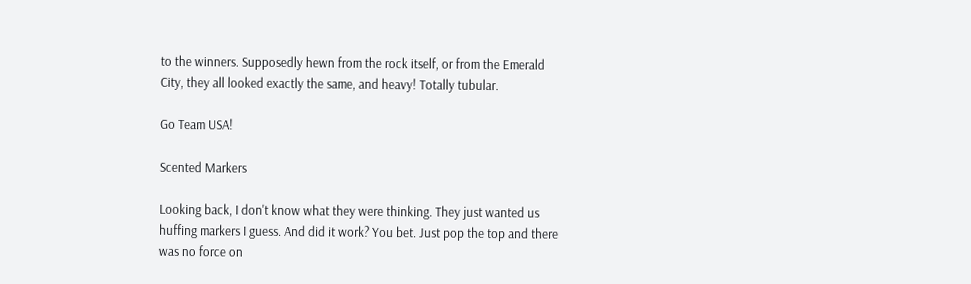to the winners. Supposedly hewn from the rock itself, or from the Emerald City, they all looked exactly the same, and heavy! Totally tubular.

Go Team USA!

Scented Markers

Looking back, I don't know what they were thinking. They just wanted us huffing markers I guess. And did it work? You bet. Just pop the top and there was no force on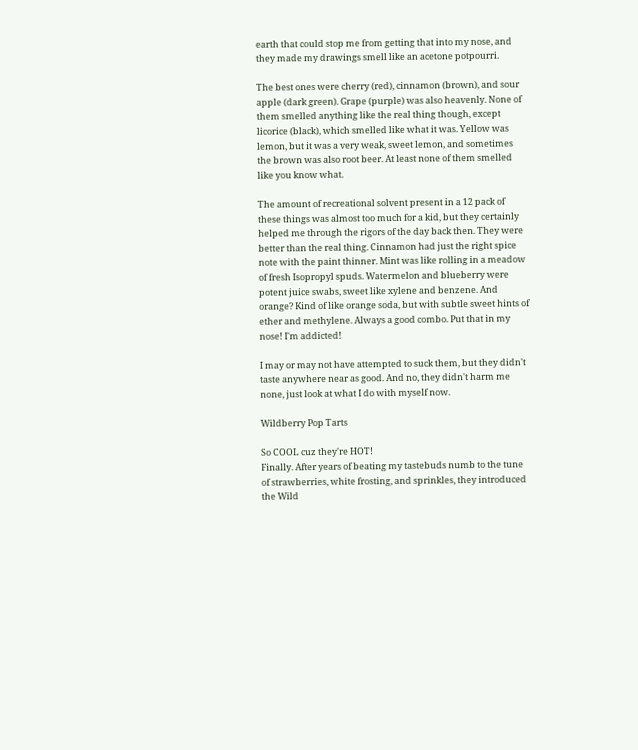earth that could stop me from getting that into my nose, and they made my drawings smell like an acetone potpourri.

The best ones were cherry (red), cinnamon (brown), and sour apple (dark green). Grape (purple) was also heavenly. None of them smelled anything like the real thing though, except licorice (black), which smelled like what it was. Yellow was lemon, but it was a very weak, sweet lemon, and sometimes the brown was also root beer. At least none of them smelled like you know what.

The amount of recreational solvent present in a 12 pack of these things was almost too much for a kid, but they certainly helped me through the rigors of the day back then. They were better than the real thing. Cinnamon had just the right spice note with the paint thinner. Mint was like rolling in a meadow of fresh Isopropyl spuds. Watermelon and blueberry were potent juice swabs, sweet like xylene and benzene. And orange? Kind of like orange soda, but with subtle sweet hints of ether and methylene. Always a good combo. Put that in my nose! I'm addicted!

I may or may not have attempted to suck them, but they didn't taste anywhere near as good. And no, they didn't harm me none, just look at what I do with myself now.

Wildberry Pop Tarts

So COOL cuz they're HOT!
Finally. After years of beating my tastebuds numb to the tune of strawberries, white frosting, and sprinkles, they introduced the Wild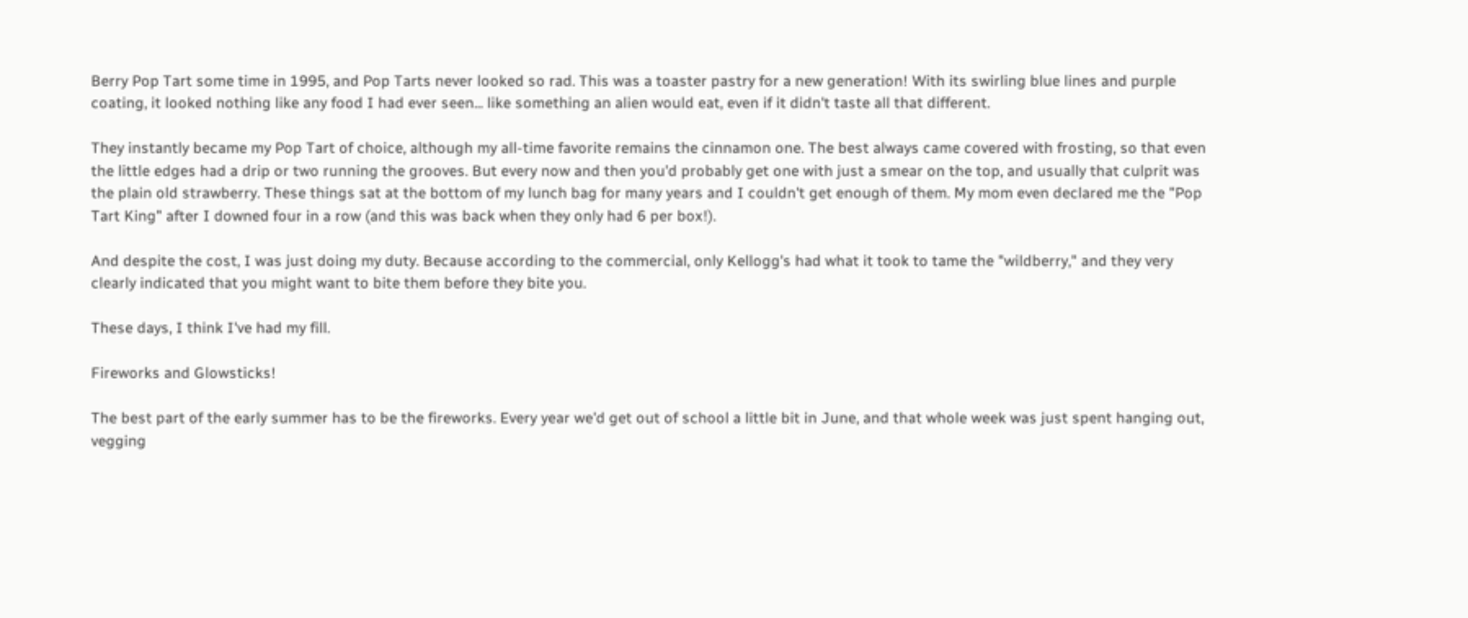Berry Pop Tart some time in 1995, and Pop Tarts never looked so rad. This was a toaster pastry for a new generation! With its swirling blue lines and purple coating, it looked nothing like any food I had ever seen... like something an alien would eat, even if it didn't taste all that different.

They instantly became my Pop Tart of choice, although my all-time favorite remains the cinnamon one. The best always came covered with frosting, so that even the little edges had a drip or two running the grooves. But every now and then you'd probably get one with just a smear on the top, and usually that culprit was the plain old strawberry. These things sat at the bottom of my lunch bag for many years and I couldn't get enough of them. My mom even declared me the "Pop Tart King" after I downed four in a row (and this was back when they only had 6 per box!).

And despite the cost, I was just doing my duty. Because according to the commercial, only Kellogg's had what it took to tame the "wildberry," and they very clearly indicated that you might want to bite them before they bite you.

These days, I think I've had my fill.

Fireworks and Glowsticks!

The best part of the early summer has to be the fireworks. Every year we'd get out of school a little bit in June, and that whole week was just spent hanging out, vegging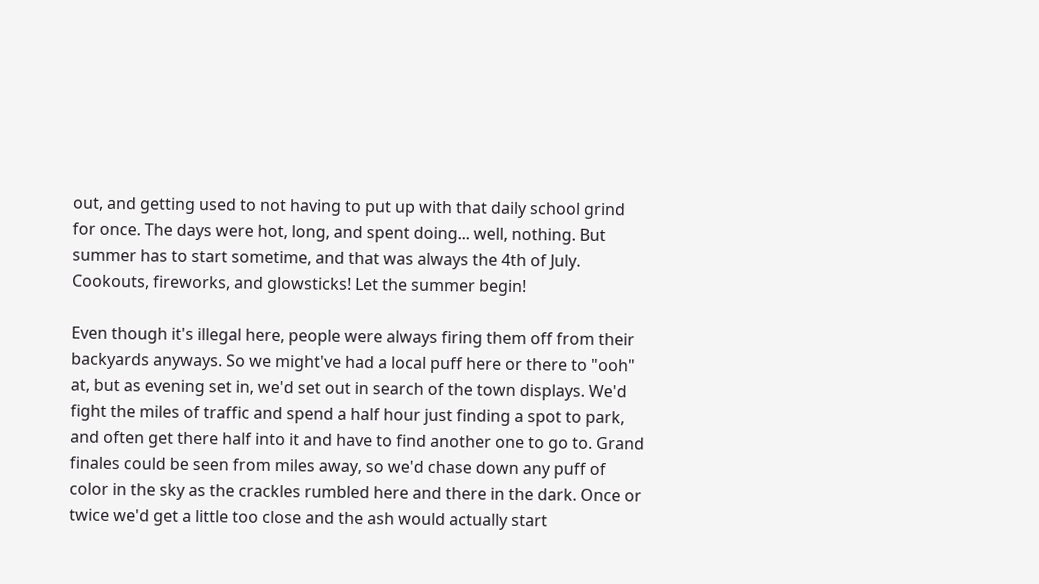out, and getting used to not having to put up with that daily school grind for once. The days were hot, long, and spent doing... well, nothing. But summer has to start sometime, and that was always the 4th of July. Cookouts, fireworks, and glowsticks! Let the summer begin!

Even though it's illegal here, people were always firing them off from their backyards anyways. So we might've had a local puff here or there to "ooh" at, but as evening set in, we'd set out in search of the town displays. We'd fight the miles of traffic and spend a half hour just finding a spot to park, and often get there half into it and have to find another one to go to. Grand finales could be seen from miles away, so we'd chase down any puff of color in the sky as the crackles rumbled here and there in the dark. Once or twice we'd get a little too close and the ash would actually start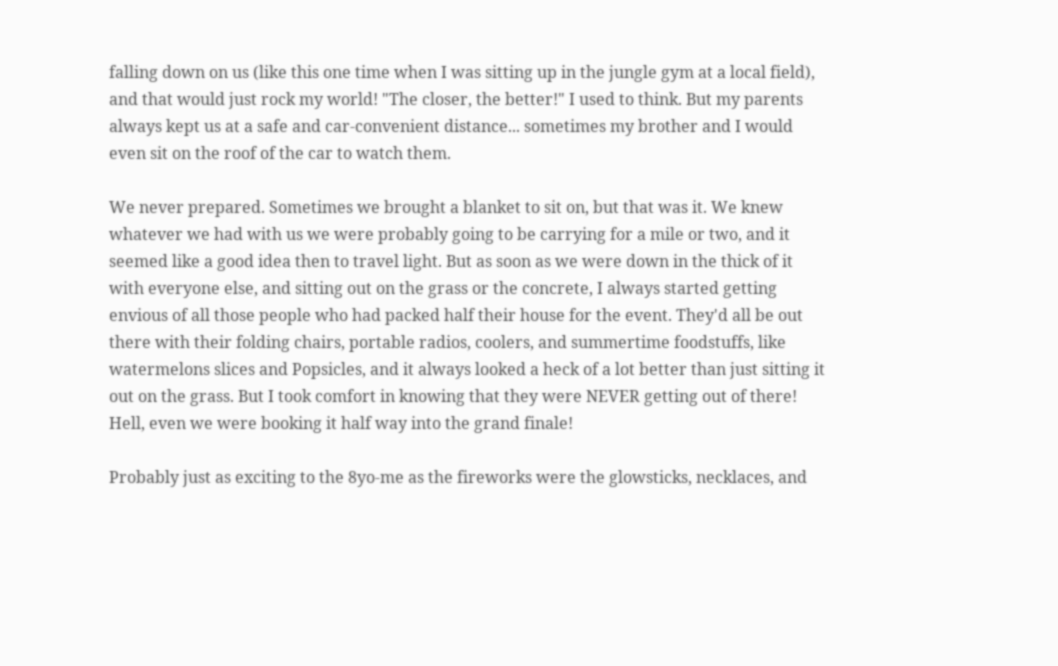falling down on us (like this one time when I was sitting up in the jungle gym at a local field), and that would just rock my world! "The closer, the better!" I used to think. But my parents always kept us at a safe and car-convenient distance... sometimes my brother and I would even sit on the roof of the car to watch them.

We never prepared. Sometimes we brought a blanket to sit on, but that was it. We knew whatever we had with us we were probably going to be carrying for a mile or two, and it seemed like a good idea then to travel light. But as soon as we were down in the thick of it with everyone else, and sitting out on the grass or the concrete, I always started getting envious of all those people who had packed half their house for the event. They'd all be out there with their folding chairs, portable radios, coolers, and summertime foodstuffs, like watermelons slices and Popsicles, and it always looked a heck of a lot better than just sitting it out on the grass. But I took comfort in knowing that they were NEVER getting out of there! Hell, even we were booking it half way into the grand finale!

Probably just as exciting to the 8yo-me as the fireworks were the glowsticks, necklaces, and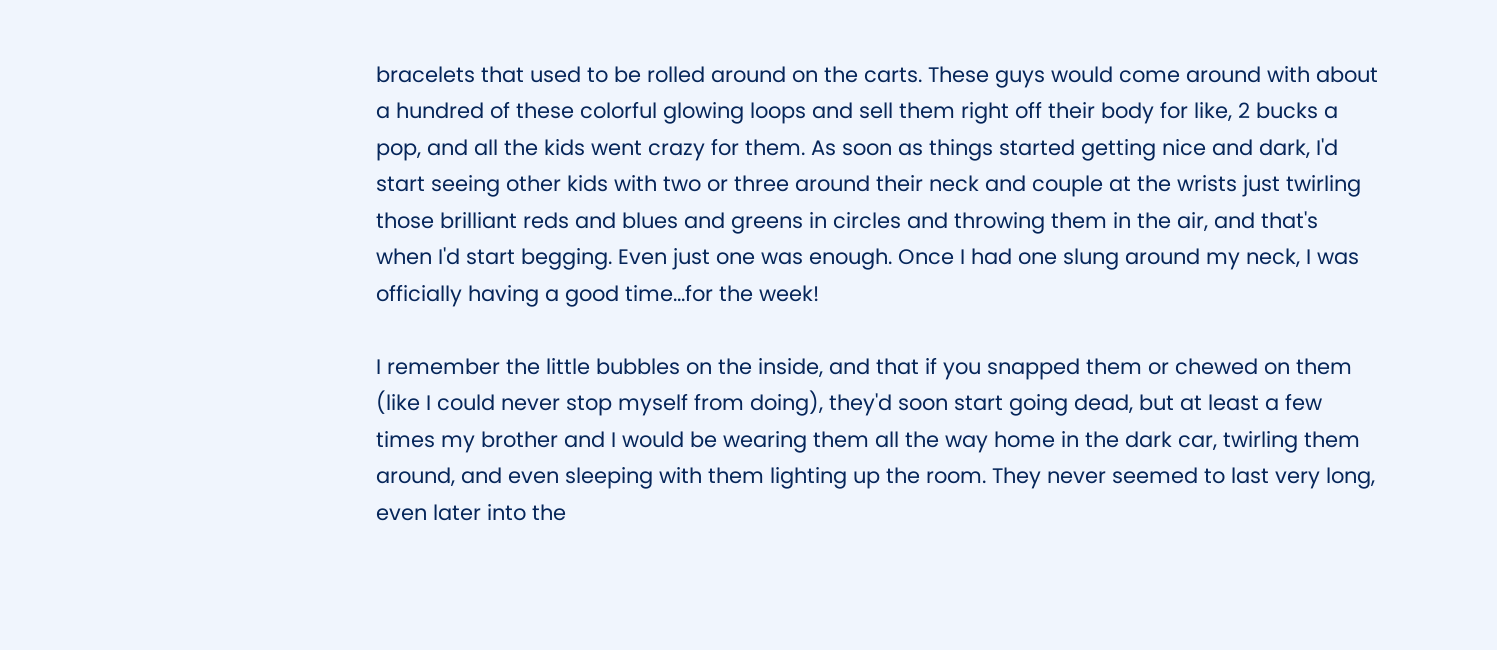bracelets that used to be rolled around on the carts. These guys would come around with about a hundred of these colorful glowing loops and sell them right off their body for like, 2 bucks a pop, and all the kids went crazy for them. As soon as things started getting nice and dark, I'd start seeing other kids with two or three around their neck and couple at the wrists just twirling those brilliant reds and blues and greens in circles and throwing them in the air, and that's when I'd start begging. Even just one was enough. Once I had one slung around my neck, I was officially having a good time...for the week!

I remember the little bubbles on the inside, and that if you snapped them or chewed on them (like I could never stop myself from doing), they'd soon start going dead, but at least a few times my brother and I would be wearing them all the way home in the dark car, twirling them around, and even sleeping with them lighting up the room. They never seemed to last very long, even later into the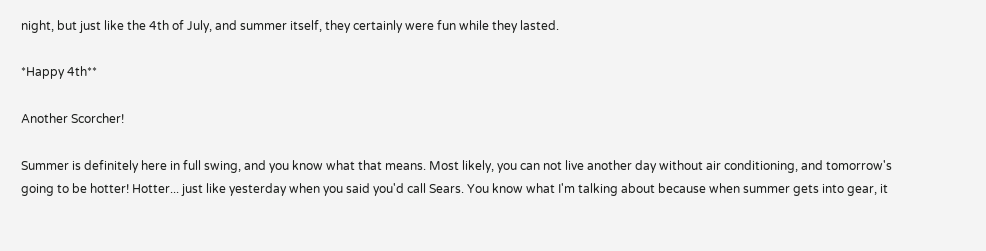night, but just like the 4th of July, and summer itself, they certainly were fun while they lasted.

*Happy 4th**

Another Scorcher!

Summer is definitely here in full swing, and you know what that means. Most likely, you can not live another day without air conditioning, and tomorrow's going to be hotter! Hotter... just like yesterday when you said you'd call Sears. You know what I'm talking about because when summer gets into gear, it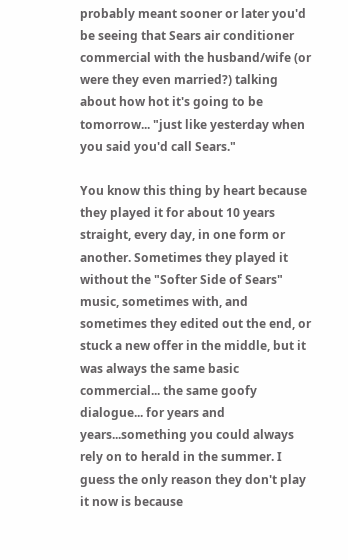probably meant sooner or later you'd be seeing that Sears air conditioner commercial with the husband/wife (or were they even married?) talking about how hot it's going to be tomorrow... "just like yesterday when you said you'd call Sears."

You know this thing by heart because they played it for about 10 years straight, every day, in one form or another. Sometimes they played it without the "Softer Side of Sears" music, sometimes with, and sometimes they edited out the end, or stuck a new offer in the middle, but it was always the same basic commercial... the same goofy dialogue... for years and years...something you could always rely on to herald in the summer. I guess the only reason they don't play it now is because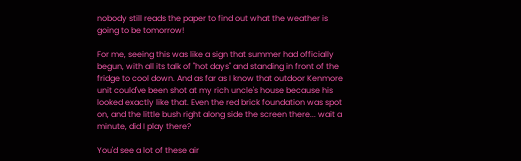nobody still reads the paper to find out what the weather is going to be tomorrow!

For me, seeing this was like a sign that summer had officially begun, with all its talk of "hot days" and standing in front of the fridge to cool down. And as far as I know that outdoor Kenmore unit could've been shot at my rich uncle's house because his looked exactly like that. Even the red brick foundation was spot on, and the little bush right along side the screen there... wait a minute, did I play there?

You'd see a lot of these air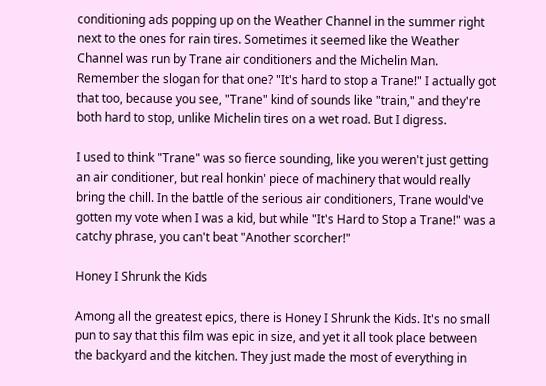conditioning ads popping up on the Weather Channel in the summer right next to the ones for rain tires. Sometimes it seemed like the Weather Channel was run by Trane air conditioners and the Michelin Man. Remember the slogan for that one? "It's hard to stop a Trane!" I actually got that too, because you see, "Trane" kind of sounds like "train," and they're both hard to stop, unlike Michelin tires on a wet road. But I digress.

I used to think "Trane" was so fierce sounding, like you weren't just getting an air conditioner, but real honkin' piece of machinery that would really bring the chill. In the battle of the serious air conditioners, Trane would've gotten my vote when I was a kid, but while "It's Hard to Stop a Trane!" was a catchy phrase, you can't beat "Another scorcher!"

Honey I Shrunk the Kids

Among all the greatest epics, there is Honey I Shrunk the Kids. It's no small pun to say that this film was epic in size, and yet it all took place between the backyard and the kitchen. They just made the most of everything in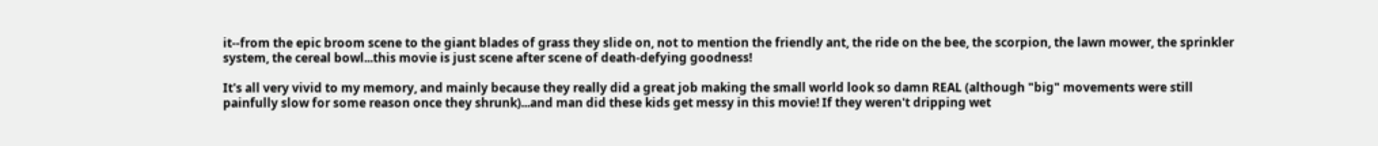it--from the epic broom scene to the giant blades of grass they slide on, not to mention the friendly ant, the ride on the bee, the scorpion, the lawn mower, the sprinkler system, the cereal bowl...this movie is just scene after scene of death-defying goodness!

It's all very vivid to my memory, and mainly because they really did a great job making the small world look so damn REAL (although "big" movements were still painfully slow for some reason once they shrunk)...and man did these kids get messy in this movie! If they weren't dripping wet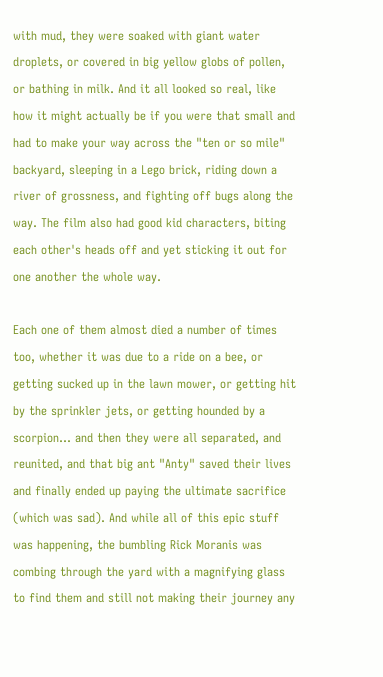with mud, they were soaked with giant water droplets, or covered in big yellow globs of pollen, or bathing in milk. And it all looked so real, like how it might actually be if you were that small and had to make your way across the "ten or so mile" backyard, sleeping in a Lego brick, riding down a river of grossness, and fighting off bugs along the way. The film also had good kid characters, biting each other's heads off and yet sticking it out for one another the whole way.

Each one of them almost died a number of times too, whether it was due to a ride on a bee, or getting sucked up in the lawn mower, or getting hit by the sprinkler jets, or getting hounded by a scorpion... and then they were all separated, and reunited, and that big ant "Anty" saved their lives and finally ended up paying the ultimate sacrifice (which was sad). And while all of this epic stuff was happening, the bumbling Rick Moranis was combing through the yard with a magnifying glass to find them and still not making their journey any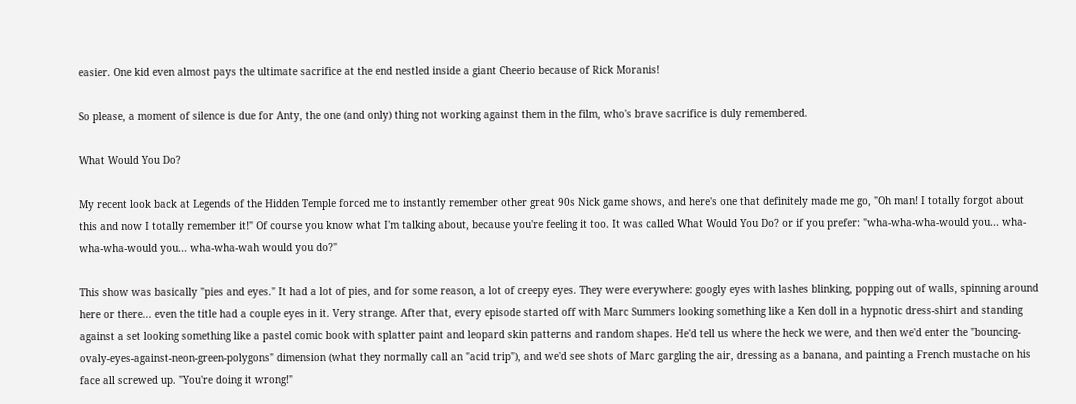easier. One kid even almost pays the ultimate sacrifice at the end nestled inside a giant Cheerio because of Rick Moranis!

So please, a moment of silence is due for Anty, the one (and only) thing not working against them in the film, who's brave sacrifice is duly remembered.

What Would You Do?

My recent look back at Legends of the Hidden Temple forced me to instantly remember other great 90s Nick game shows, and here's one that definitely made me go, "Oh man! I totally forgot about this and now I totally remember it!" Of course you know what I'm talking about, because you're feeling it too. It was called What Would You Do? or if you prefer: "wha-wha-wha-would you... wha-wha-wha-would you... wha-wha-wah would you do?"

This show was basically "pies and eyes." It had a lot of pies, and for some reason, a lot of creepy eyes. They were everywhere: googly eyes with lashes blinking, popping out of walls, spinning around here or there... even the title had a couple eyes in it. Very strange. After that, every episode started off with Marc Summers looking something like a Ken doll in a hypnotic dress-shirt and standing against a set looking something like a pastel comic book with splatter paint and leopard skin patterns and random shapes. He'd tell us where the heck we were, and then we'd enter the "bouncing-ovaly-eyes-against-neon-green-polygons" dimension (what they normally call an "acid trip"), and we'd see shots of Marc gargling the air, dressing as a banana, and painting a French mustache on his face all screwed up. "You're doing it wrong!"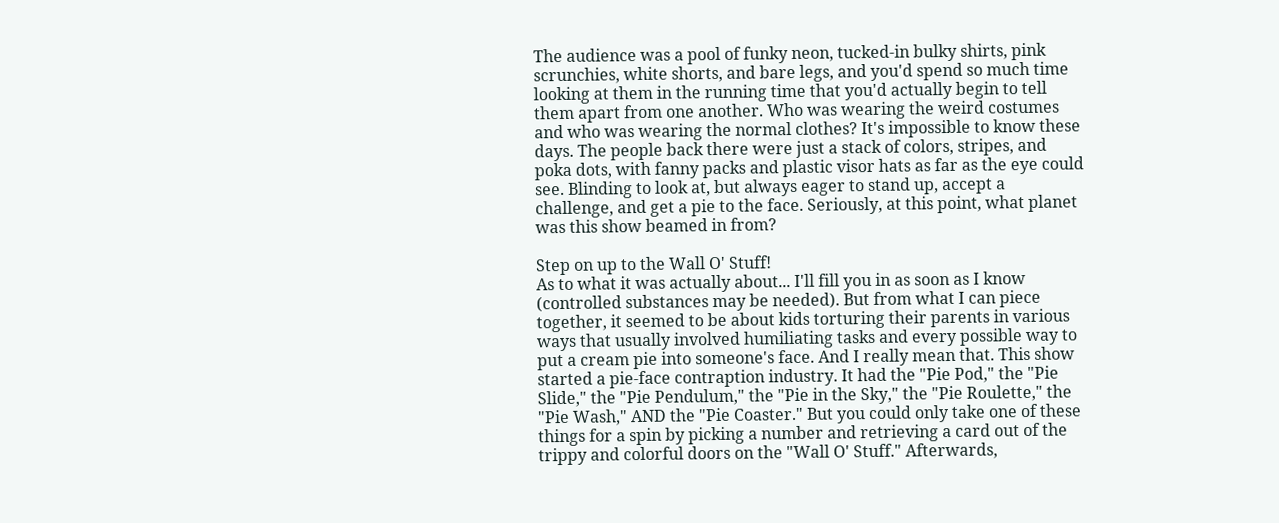The audience was a pool of funky neon, tucked-in bulky shirts, pink scrunchies, white shorts, and bare legs, and you'd spend so much time looking at them in the running time that you'd actually begin to tell them apart from one another. Who was wearing the weird costumes and who was wearing the normal clothes? It's impossible to know these days. The people back there were just a stack of colors, stripes, and poka dots, with fanny packs and plastic visor hats as far as the eye could see. Blinding to look at, but always eager to stand up, accept a challenge, and get a pie to the face. Seriously, at this point, what planet was this show beamed in from?

Step on up to the Wall O' Stuff!
As to what it was actually about... I'll fill you in as soon as I know (controlled substances may be needed). But from what I can piece together, it seemed to be about kids torturing their parents in various ways that usually involved humiliating tasks and every possible way to put a cream pie into someone's face. And I really mean that. This show started a pie-face contraption industry. It had the "Pie Pod," the "Pie Slide," the "Pie Pendulum," the "Pie in the Sky," the "Pie Roulette," the "Pie Wash," AND the "Pie Coaster." But you could only take one of these things for a spin by picking a number and retrieving a card out of the trippy and colorful doors on the "Wall O' Stuff." Afterwards,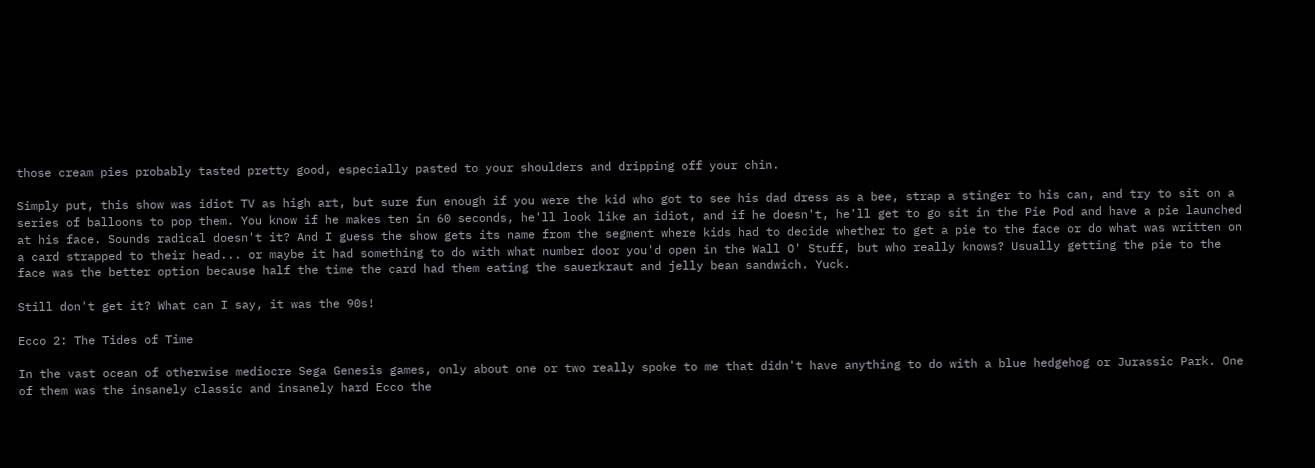those cream pies probably tasted pretty good, especially pasted to your shoulders and dripping off your chin.

Simply put, this show was idiot TV as high art, but sure fun enough if you were the kid who got to see his dad dress as a bee, strap a stinger to his can, and try to sit on a series of balloons to pop them. You know if he makes ten in 60 seconds, he'll look like an idiot, and if he doesn't, he'll get to go sit in the Pie Pod and have a pie launched at his face. Sounds radical doesn't it? And I guess the show gets its name from the segment where kids had to decide whether to get a pie to the face or do what was written on a card strapped to their head... or maybe it had something to do with what number door you'd open in the Wall O' Stuff, but who really knows? Usually getting the pie to the face was the better option because half the time the card had them eating the sauerkraut and jelly bean sandwich. Yuck.

Still don't get it? What can I say, it was the 90s!

Ecco 2: The Tides of Time

In the vast ocean of otherwise mediocre Sega Genesis games, only about one or two really spoke to me that didn't have anything to do with a blue hedgehog or Jurassic Park. One of them was the insanely classic and insanely hard Ecco the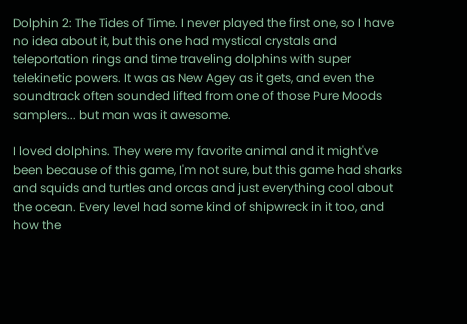Dolphin 2: The Tides of Time. I never played the first one, so I have no idea about it, but this one had mystical crystals and teleportation rings and time traveling dolphins with super telekinetic powers. It was as New Agey as it gets, and even the soundtrack often sounded lifted from one of those Pure Moods samplers... but man was it awesome.

I loved dolphins. They were my favorite animal and it might've been because of this game, I'm not sure, but this game had sharks and squids and turtles and orcas and just everything cool about the ocean. Every level had some kind of shipwreck in it too, and how the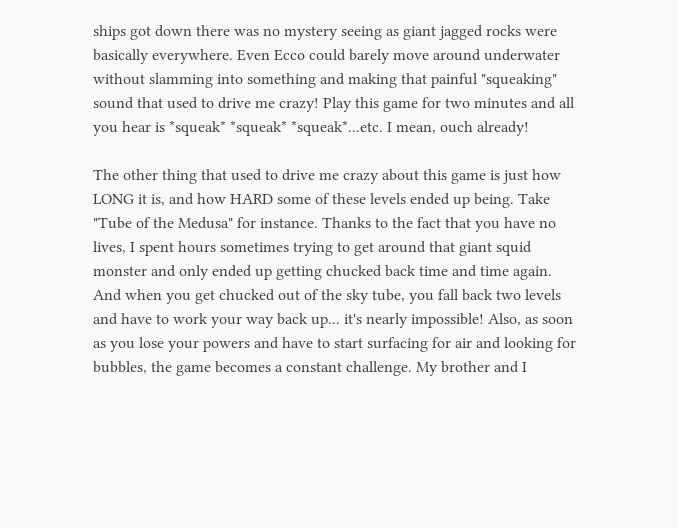ships got down there was no mystery seeing as giant jagged rocks were basically everywhere. Even Ecco could barely move around underwater without slamming into something and making that painful "squeaking" sound that used to drive me crazy! Play this game for two minutes and all you hear is *squeak* *squeak* *squeak*...etc. I mean, ouch already!

The other thing that used to drive me crazy about this game is just how LONG it is, and how HARD some of these levels ended up being. Take "Tube of the Medusa" for instance. Thanks to the fact that you have no lives, I spent hours sometimes trying to get around that giant squid monster and only ended up getting chucked back time and time again. And when you get chucked out of the sky tube, you fall back two levels and have to work your way back up... it's nearly impossible! Also, as soon as you lose your powers and have to start surfacing for air and looking for bubbles, the game becomes a constant challenge. My brother and I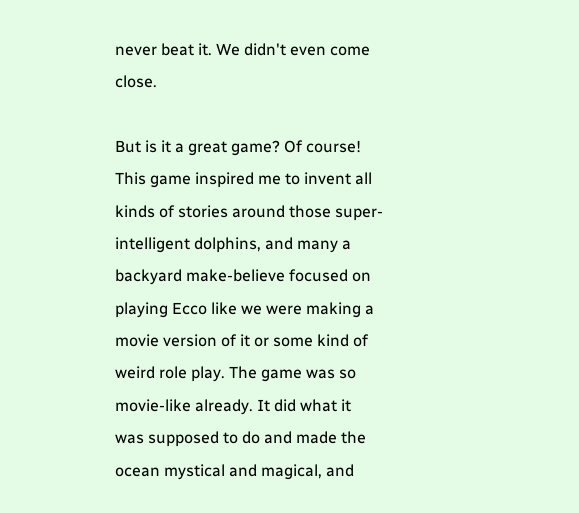never beat it. We didn't even come close.

But is it a great game? Of course! This game inspired me to invent all kinds of stories around those super-intelligent dolphins, and many a backyard make-believe focused on playing Ecco like we were making a movie version of it or some kind of weird role play. The game was so movie-like already. It did what it was supposed to do and made the ocean mystical and magical, and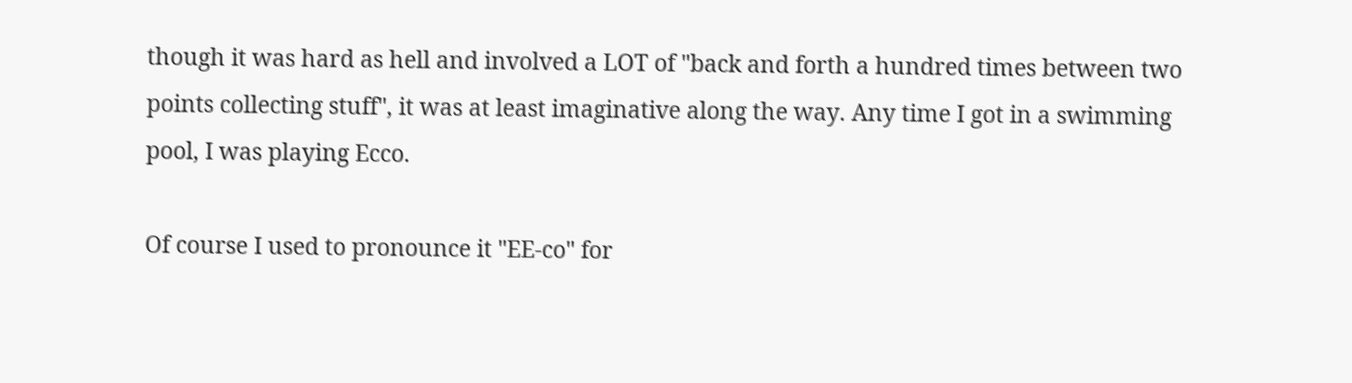though it was hard as hell and involved a LOT of "back and forth a hundred times between two points collecting stuff", it was at least imaginative along the way. Any time I got in a swimming pool, I was playing Ecco.

Of course I used to pronounce it "EE-co" for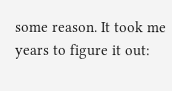some reason. It took me years to figure it out: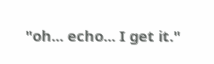"oh... echo... I get it."